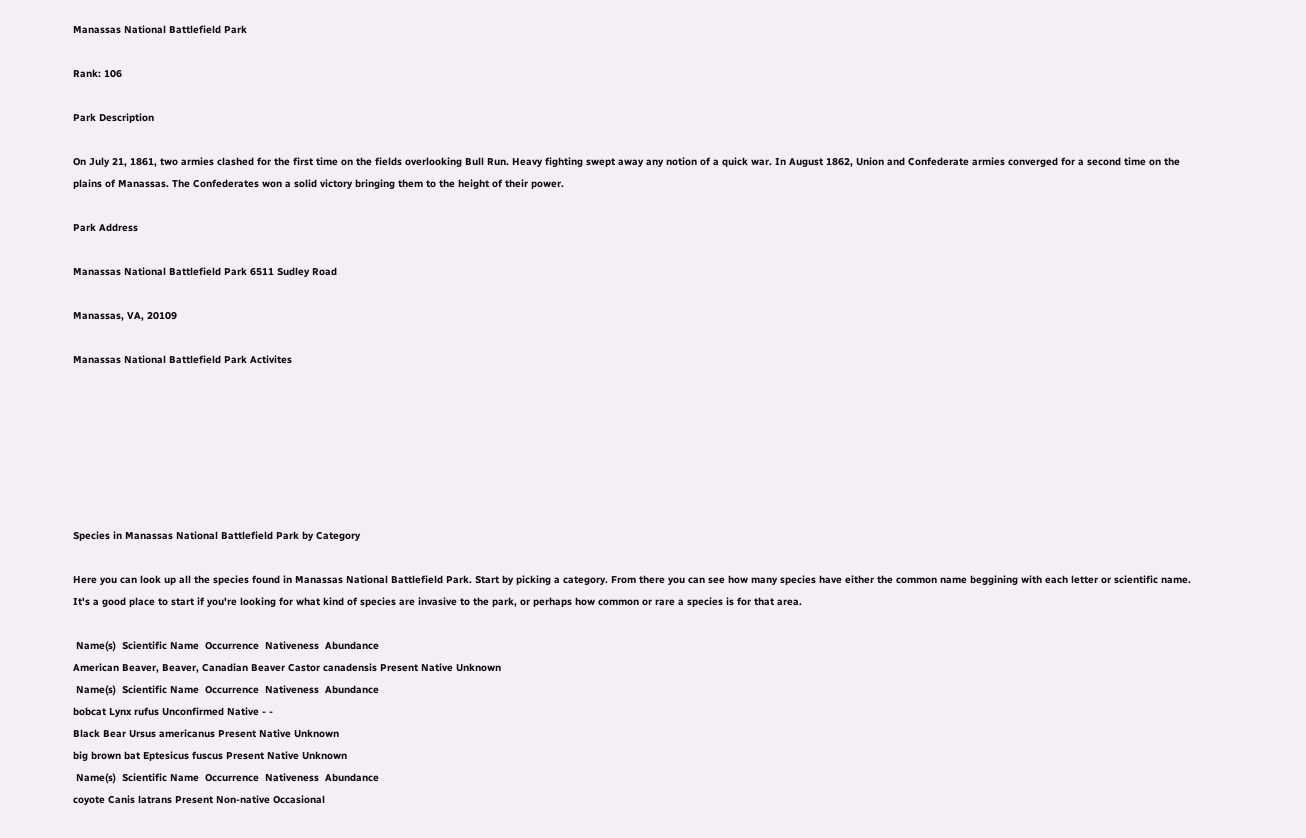Manassas National Battlefield Park

Rank: 106

Park Description

On July 21, 1861, two armies clashed for the first time on the fields overlooking Bull Run. Heavy fighting swept away any notion of a quick war. In August 1862, Union and Confederate armies converged for a second time on the plains of Manassas. The Confederates won a solid victory bringing them to the height of their power.

Park Address

Manassas National Battlefield Park 6511 Sudley Road

Manassas, VA, 20109

Manassas National Battlefield Park Activites







Species in Manassas National Battlefield Park by Category

Here you can look up all the species found in Manassas National Battlefield Park. Start by picking a category. From there you can see how many species have either the common name beggining with each letter or scientific name. It's a good place to start if you're looking for what kind of species are invasive to the park, or perhaps how common or rare a species is for that area.

 Name(s)  Scientific Name  Occurrence  Nativeness  Abundance
American Beaver, Beaver, Canadian Beaver Castor canadensis Present Native Unknown
 Name(s)  Scientific Name  Occurrence  Nativeness  Abundance
bobcat Lynx rufus Unconfirmed Native - -
Black Bear Ursus americanus Present Native Unknown
big brown bat Eptesicus fuscus Present Native Unknown
 Name(s)  Scientific Name  Occurrence  Nativeness  Abundance
coyote Canis latrans Present Non-native Occasional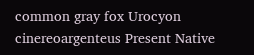common gray fox Urocyon cinereoargenteus Present Native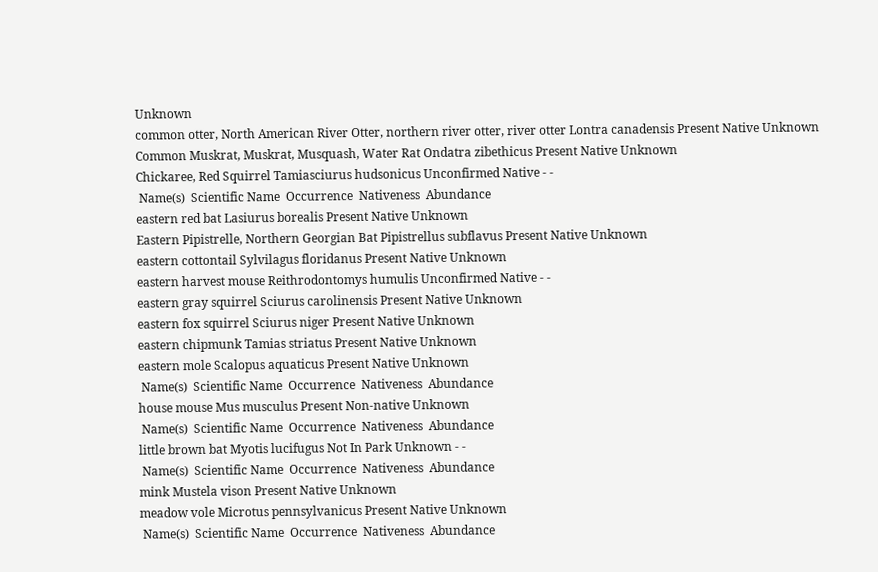Unknown
common otter, North American River Otter, northern river otter, river otter Lontra canadensis Present Native Unknown
Common Muskrat, Muskrat, Musquash, Water Rat Ondatra zibethicus Present Native Unknown
Chickaree, Red Squirrel Tamiasciurus hudsonicus Unconfirmed Native - -
 Name(s)  Scientific Name  Occurrence  Nativeness  Abundance
eastern red bat Lasiurus borealis Present Native Unknown
Eastern Pipistrelle, Northern Georgian Bat Pipistrellus subflavus Present Native Unknown
eastern cottontail Sylvilagus floridanus Present Native Unknown
eastern harvest mouse Reithrodontomys humulis Unconfirmed Native - -
eastern gray squirrel Sciurus carolinensis Present Native Unknown
eastern fox squirrel Sciurus niger Present Native Unknown
eastern chipmunk Tamias striatus Present Native Unknown
eastern mole Scalopus aquaticus Present Native Unknown
 Name(s)  Scientific Name  Occurrence  Nativeness  Abundance
house mouse Mus musculus Present Non-native Unknown
 Name(s)  Scientific Name  Occurrence  Nativeness  Abundance
little brown bat Myotis lucifugus Not In Park Unknown - -
 Name(s)  Scientific Name  Occurrence  Nativeness  Abundance
mink Mustela vison Present Native Unknown
meadow vole Microtus pennsylvanicus Present Native Unknown
 Name(s)  Scientific Name  Occurrence  Nativeness  Abundance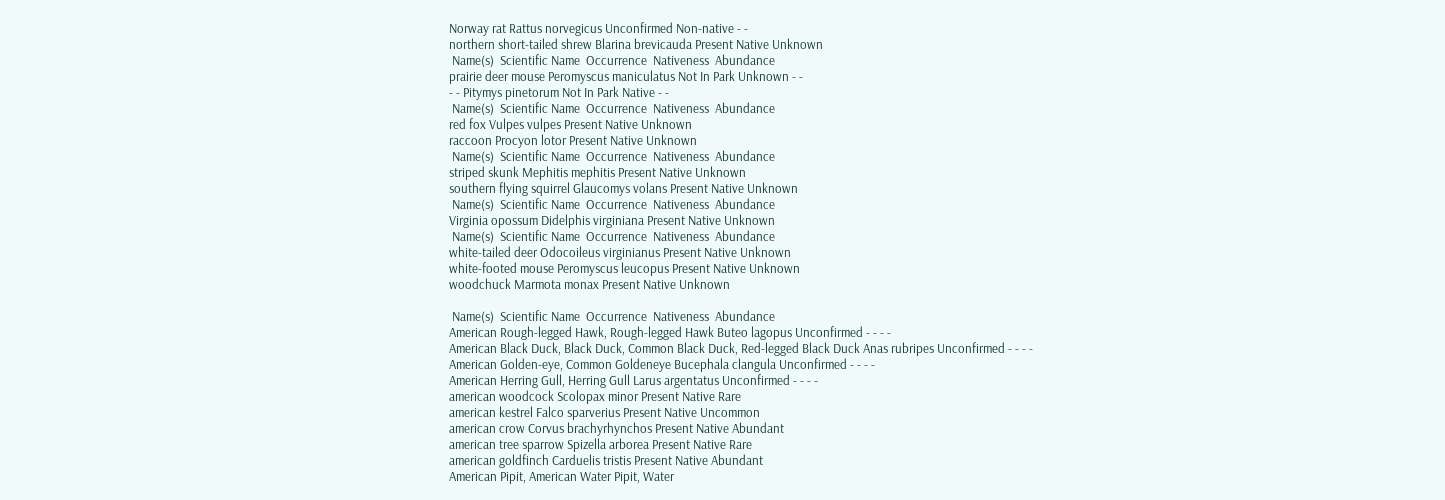Norway rat Rattus norvegicus Unconfirmed Non-native - -
northern short-tailed shrew Blarina brevicauda Present Native Unknown
 Name(s)  Scientific Name  Occurrence  Nativeness  Abundance
prairie deer mouse Peromyscus maniculatus Not In Park Unknown - -
- - Pitymys pinetorum Not In Park Native - -
 Name(s)  Scientific Name  Occurrence  Nativeness  Abundance
red fox Vulpes vulpes Present Native Unknown
raccoon Procyon lotor Present Native Unknown
 Name(s)  Scientific Name  Occurrence  Nativeness  Abundance
striped skunk Mephitis mephitis Present Native Unknown
southern flying squirrel Glaucomys volans Present Native Unknown
 Name(s)  Scientific Name  Occurrence  Nativeness  Abundance
Virginia opossum Didelphis virginiana Present Native Unknown
 Name(s)  Scientific Name  Occurrence  Nativeness  Abundance
white-tailed deer Odocoileus virginianus Present Native Unknown
white-footed mouse Peromyscus leucopus Present Native Unknown
woodchuck Marmota monax Present Native Unknown

 Name(s)  Scientific Name  Occurrence  Nativeness  Abundance
American Rough-legged Hawk, Rough-legged Hawk Buteo lagopus Unconfirmed - - - -
American Black Duck, Black Duck, Common Black Duck, Red-legged Black Duck Anas rubripes Unconfirmed - - - -
American Golden-eye, Common Goldeneye Bucephala clangula Unconfirmed - - - -
American Herring Gull, Herring Gull Larus argentatus Unconfirmed - - - -
american woodcock Scolopax minor Present Native Rare
american kestrel Falco sparverius Present Native Uncommon
american crow Corvus brachyrhynchos Present Native Abundant
american tree sparrow Spizella arborea Present Native Rare
american goldfinch Carduelis tristis Present Native Abundant
American Pipit, American Water Pipit, Water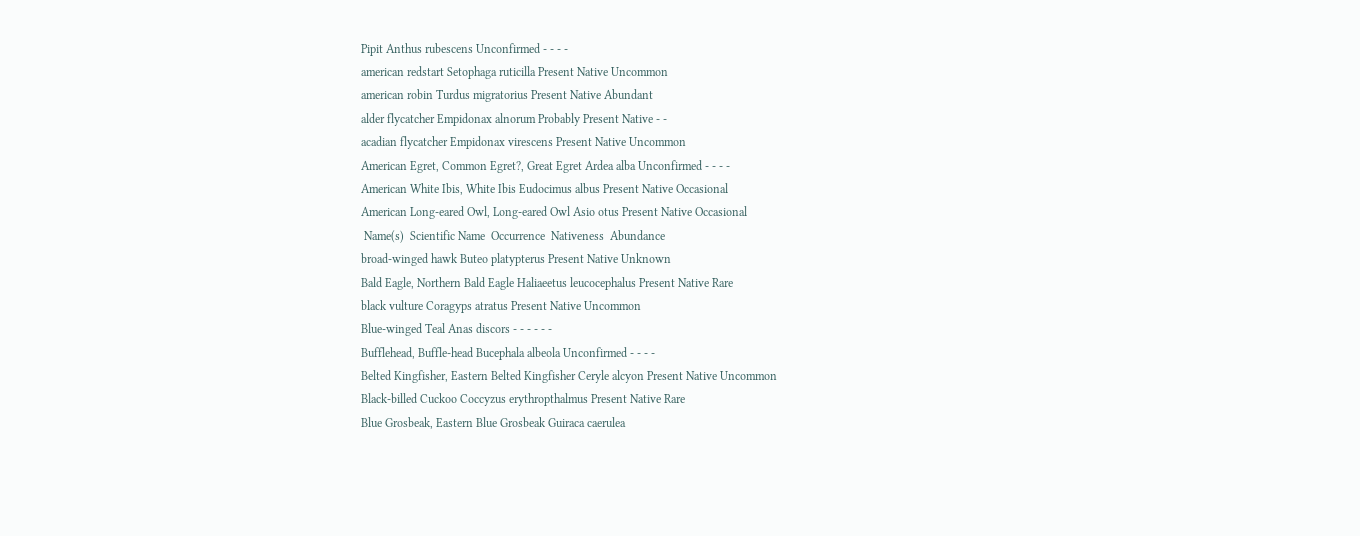Pipit Anthus rubescens Unconfirmed - - - -
american redstart Setophaga ruticilla Present Native Uncommon
american robin Turdus migratorius Present Native Abundant
alder flycatcher Empidonax alnorum Probably Present Native - -
acadian flycatcher Empidonax virescens Present Native Uncommon
American Egret, Common Egret?, Great Egret Ardea alba Unconfirmed - - - -
American White Ibis, White Ibis Eudocimus albus Present Native Occasional
American Long-eared Owl, Long-eared Owl Asio otus Present Native Occasional
 Name(s)  Scientific Name  Occurrence  Nativeness  Abundance
broad-winged hawk Buteo platypterus Present Native Unknown
Bald Eagle, Northern Bald Eagle Haliaeetus leucocephalus Present Native Rare
black vulture Coragyps atratus Present Native Uncommon
Blue-winged Teal Anas discors - - - - - -
Bufflehead, Buffle-head Bucephala albeola Unconfirmed - - - -
Belted Kingfisher, Eastern Belted Kingfisher Ceryle alcyon Present Native Uncommon
Black-billed Cuckoo Coccyzus erythropthalmus Present Native Rare
Blue Grosbeak, Eastern Blue Grosbeak Guiraca caerulea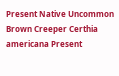Present Native Uncommon
Brown Creeper Certhia americana Present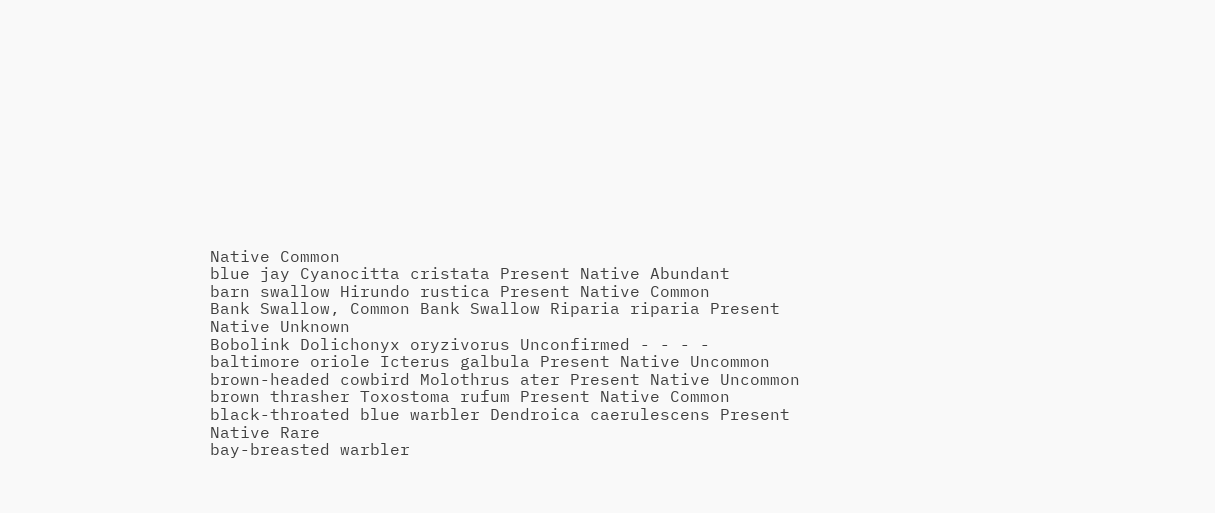Native Common
blue jay Cyanocitta cristata Present Native Abundant
barn swallow Hirundo rustica Present Native Common
Bank Swallow, Common Bank Swallow Riparia riparia Present Native Unknown
Bobolink Dolichonyx oryzivorus Unconfirmed - - - -
baltimore oriole Icterus galbula Present Native Uncommon
brown-headed cowbird Molothrus ater Present Native Uncommon
brown thrasher Toxostoma rufum Present Native Common
black-throated blue warbler Dendroica caerulescens Present Native Rare
bay-breasted warbler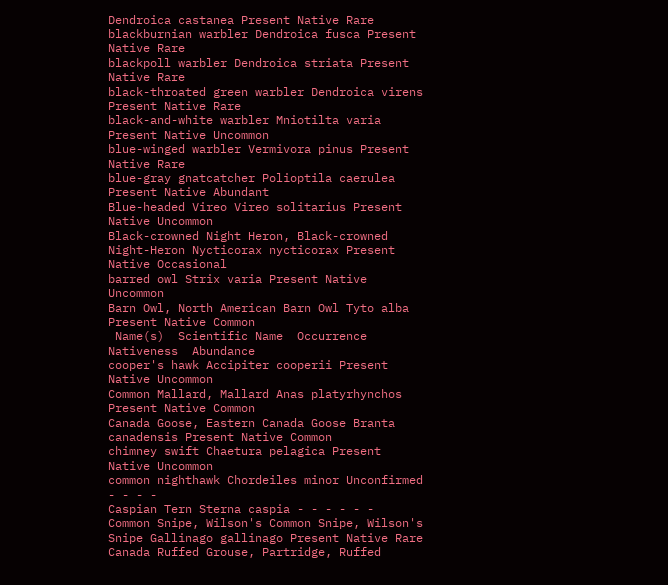Dendroica castanea Present Native Rare
blackburnian warbler Dendroica fusca Present Native Rare
blackpoll warbler Dendroica striata Present Native Rare
black-throated green warbler Dendroica virens Present Native Rare
black-and-white warbler Mniotilta varia Present Native Uncommon
blue-winged warbler Vermivora pinus Present Native Rare
blue-gray gnatcatcher Polioptila caerulea Present Native Abundant
Blue-headed Vireo Vireo solitarius Present Native Uncommon
Black-crowned Night Heron, Black-crowned Night-Heron Nycticorax nycticorax Present Native Occasional
barred owl Strix varia Present Native Uncommon
Barn Owl, North American Barn Owl Tyto alba Present Native Common
 Name(s)  Scientific Name  Occurrence  Nativeness  Abundance
cooper's hawk Accipiter cooperii Present Native Uncommon
Common Mallard, Mallard Anas platyrhynchos Present Native Common
Canada Goose, Eastern Canada Goose Branta canadensis Present Native Common
chimney swift Chaetura pelagica Present Native Uncommon
common nighthawk Chordeiles minor Unconfirmed - - - -
Caspian Tern Sterna caspia - - - - - -
Common Snipe, Wilson's Common Snipe, Wilson's Snipe Gallinago gallinago Present Native Rare
Canada Ruffed Grouse, Partridge, Ruffed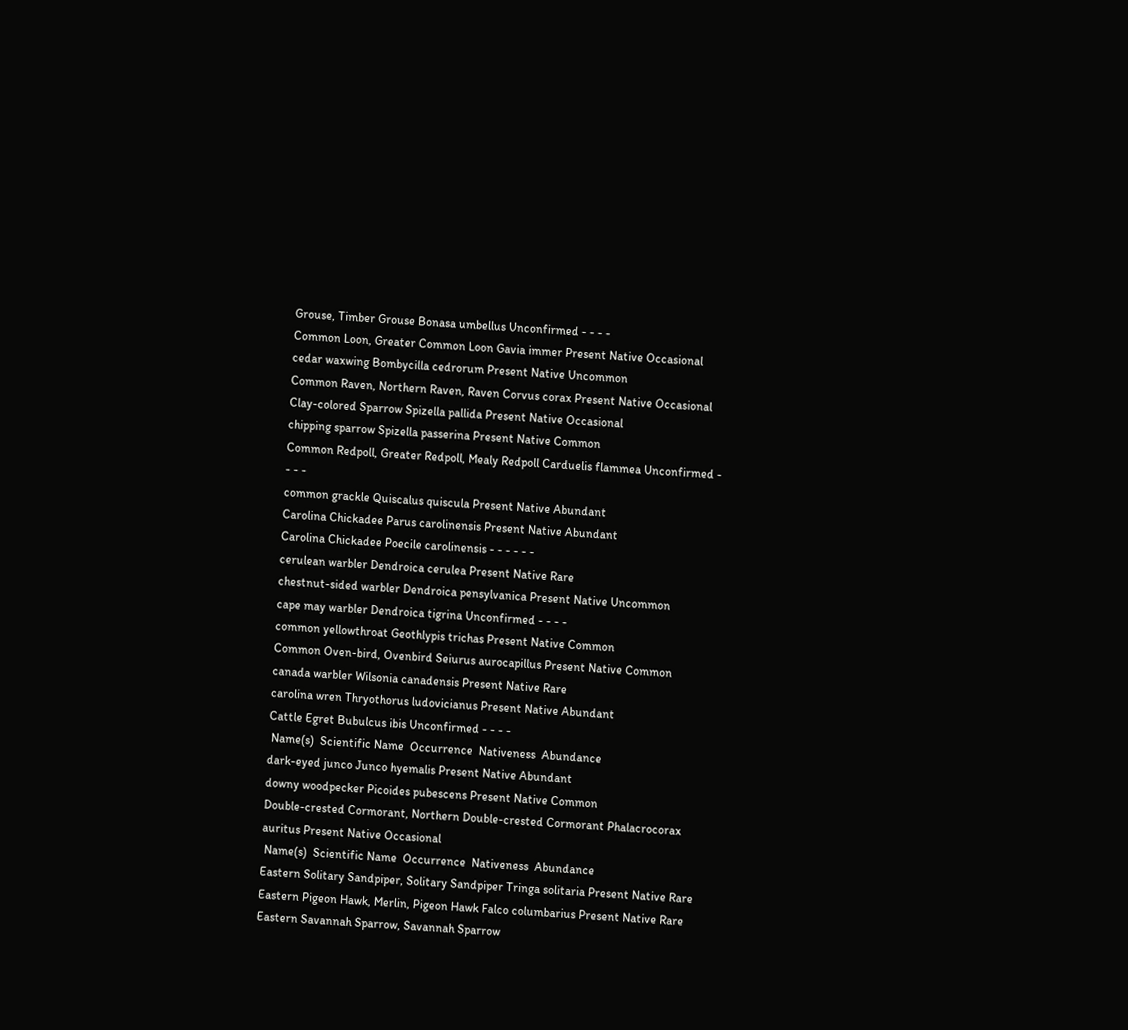Grouse, Timber Grouse Bonasa umbellus Unconfirmed - - - -
Common Loon, Greater Common Loon Gavia immer Present Native Occasional
cedar waxwing Bombycilla cedrorum Present Native Uncommon
Common Raven, Northern Raven, Raven Corvus corax Present Native Occasional
Clay-colored Sparrow Spizella pallida Present Native Occasional
chipping sparrow Spizella passerina Present Native Common
Common Redpoll, Greater Redpoll, Mealy Redpoll Carduelis flammea Unconfirmed - - - -
common grackle Quiscalus quiscula Present Native Abundant
Carolina Chickadee Parus carolinensis Present Native Abundant
Carolina Chickadee Poecile carolinensis - - - - - -
cerulean warbler Dendroica cerulea Present Native Rare
chestnut-sided warbler Dendroica pensylvanica Present Native Uncommon
cape may warbler Dendroica tigrina Unconfirmed - - - -
common yellowthroat Geothlypis trichas Present Native Common
Common Oven-bird, Ovenbird Seiurus aurocapillus Present Native Common
canada warbler Wilsonia canadensis Present Native Rare
carolina wren Thryothorus ludovicianus Present Native Abundant
Cattle Egret Bubulcus ibis Unconfirmed - - - -
 Name(s)  Scientific Name  Occurrence  Nativeness  Abundance
dark-eyed junco Junco hyemalis Present Native Abundant
downy woodpecker Picoides pubescens Present Native Common
Double-crested Cormorant, Northern Double-crested Cormorant Phalacrocorax auritus Present Native Occasional
 Name(s)  Scientific Name  Occurrence  Nativeness  Abundance
Eastern Solitary Sandpiper, Solitary Sandpiper Tringa solitaria Present Native Rare
Eastern Pigeon Hawk, Merlin, Pigeon Hawk Falco columbarius Present Native Rare
Eastern Savannah Sparrow, Savannah Sparrow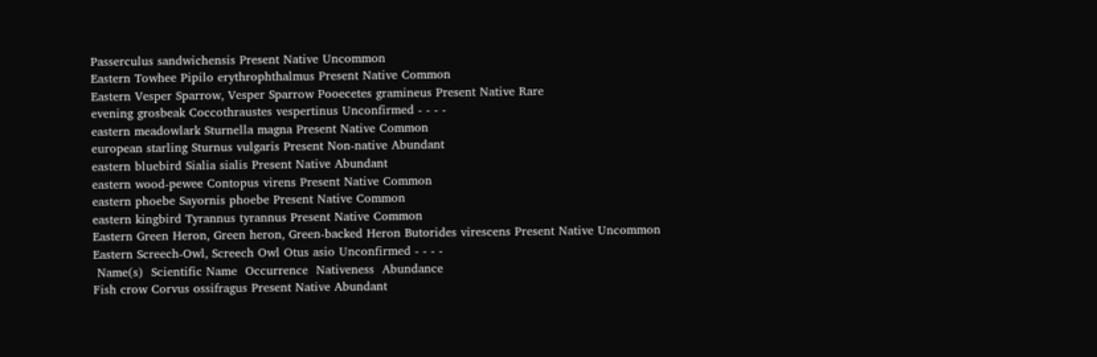Passerculus sandwichensis Present Native Uncommon
Eastern Towhee Pipilo erythrophthalmus Present Native Common
Eastern Vesper Sparrow, Vesper Sparrow Pooecetes gramineus Present Native Rare
evening grosbeak Coccothraustes vespertinus Unconfirmed - - - -
eastern meadowlark Sturnella magna Present Native Common
european starling Sturnus vulgaris Present Non-native Abundant
eastern bluebird Sialia sialis Present Native Abundant
eastern wood-pewee Contopus virens Present Native Common
eastern phoebe Sayornis phoebe Present Native Common
eastern kingbird Tyrannus tyrannus Present Native Common
Eastern Green Heron, Green heron, Green-backed Heron Butorides virescens Present Native Uncommon
Eastern Screech-Owl, Screech Owl Otus asio Unconfirmed - - - -
 Name(s)  Scientific Name  Occurrence  Nativeness  Abundance
Fish crow Corvus ossifragus Present Native Abundant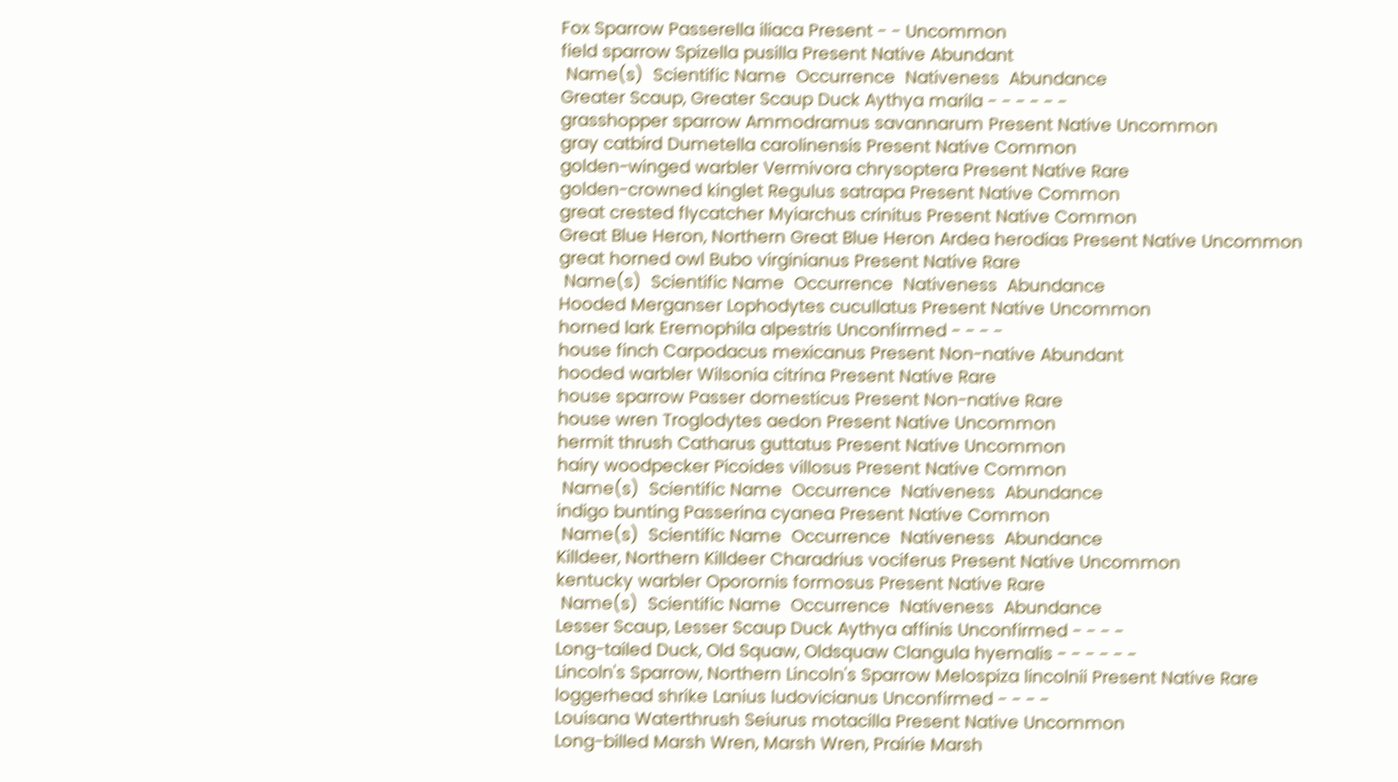Fox Sparrow Passerella iliaca Present - - Uncommon
field sparrow Spizella pusilla Present Native Abundant
 Name(s)  Scientific Name  Occurrence  Nativeness  Abundance
Greater Scaup, Greater Scaup Duck Aythya marila - - - - - -
grasshopper sparrow Ammodramus savannarum Present Native Uncommon
gray catbird Dumetella carolinensis Present Native Common
golden-winged warbler Vermivora chrysoptera Present Native Rare
golden-crowned kinglet Regulus satrapa Present Native Common
great crested flycatcher Myiarchus crinitus Present Native Common
Great Blue Heron, Northern Great Blue Heron Ardea herodias Present Native Uncommon
great horned owl Bubo virginianus Present Native Rare
 Name(s)  Scientific Name  Occurrence  Nativeness  Abundance
Hooded Merganser Lophodytes cucullatus Present Native Uncommon
horned lark Eremophila alpestris Unconfirmed - - - -
house finch Carpodacus mexicanus Present Non-native Abundant
hooded warbler Wilsonia citrina Present Native Rare
house sparrow Passer domesticus Present Non-native Rare
house wren Troglodytes aedon Present Native Uncommon
hermit thrush Catharus guttatus Present Native Uncommon
hairy woodpecker Picoides villosus Present Native Common
 Name(s)  Scientific Name  Occurrence  Nativeness  Abundance
indigo bunting Passerina cyanea Present Native Common
 Name(s)  Scientific Name  Occurrence  Nativeness  Abundance
Killdeer, Northern Killdeer Charadrius vociferus Present Native Uncommon
kentucky warbler Oporornis formosus Present Native Rare
 Name(s)  Scientific Name  Occurrence  Nativeness  Abundance
Lesser Scaup, Lesser Scaup Duck Aythya affinis Unconfirmed - - - -
Long-tailed Duck, Old Squaw, Oldsquaw Clangula hyemalis - - - - - -
Lincoln's Sparrow, Northern Lincoln's Sparrow Melospiza lincolnii Present Native Rare
loggerhead shrike Lanius ludovicianus Unconfirmed - - - -
Louisana Waterthrush Seiurus motacilla Present Native Uncommon
Long-billed Marsh Wren, Marsh Wren, Prairie Marsh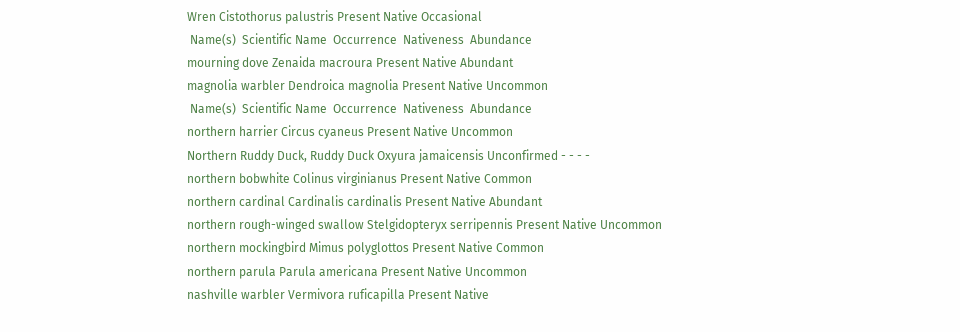Wren Cistothorus palustris Present Native Occasional
 Name(s)  Scientific Name  Occurrence  Nativeness  Abundance
mourning dove Zenaida macroura Present Native Abundant
magnolia warbler Dendroica magnolia Present Native Uncommon
 Name(s)  Scientific Name  Occurrence  Nativeness  Abundance
northern harrier Circus cyaneus Present Native Uncommon
Northern Ruddy Duck, Ruddy Duck Oxyura jamaicensis Unconfirmed - - - -
northern bobwhite Colinus virginianus Present Native Common
northern cardinal Cardinalis cardinalis Present Native Abundant
northern rough-winged swallow Stelgidopteryx serripennis Present Native Uncommon
northern mockingbird Mimus polyglottos Present Native Common
northern parula Parula americana Present Native Uncommon
nashville warbler Vermivora ruficapilla Present Native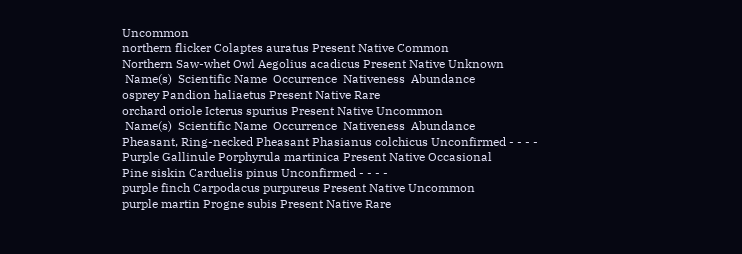Uncommon
northern flicker Colaptes auratus Present Native Common
Northern Saw-whet Owl Aegolius acadicus Present Native Unknown
 Name(s)  Scientific Name  Occurrence  Nativeness  Abundance
osprey Pandion haliaetus Present Native Rare
orchard oriole Icterus spurius Present Native Uncommon
 Name(s)  Scientific Name  Occurrence  Nativeness  Abundance
Pheasant, Ring-necked Pheasant Phasianus colchicus Unconfirmed - - - -
Purple Gallinule Porphyrula martinica Present Native Occasional
Pine siskin Carduelis pinus Unconfirmed - - - -
purple finch Carpodacus purpureus Present Native Uncommon
purple martin Progne subis Present Native Rare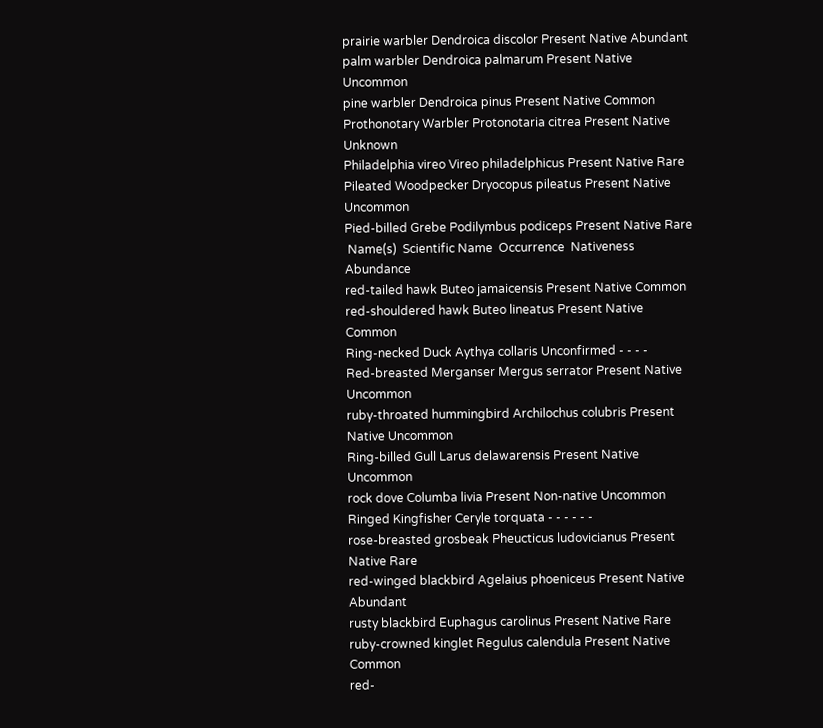prairie warbler Dendroica discolor Present Native Abundant
palm warbler Dendroica palmarum Present Native Uncommon
pine warbler Dendroica pinus Present Native Common
Prothonotary Warbler Protonotaria citrea Present Native Unknown
Philadelphia vireo Vireo philadelphicus Present Native Rare
Pileated Woodpecker Dryocopus pileatus Present Native Uncommon
Pied-billed Grebe Podilymbus podiceps Present Native Rare
 Name(s)  Scientific Name  Occurrence  Nativeness  Abundance
red-tailed hawk Buteo jamaicensis Present Native Common
red-shouldered hawk Buteo lineatus Present Native Common
Ring-necked Duck Aythya collaris Unconfirmed - - - -
Red-breasted Merganser Mergus serrator Present Native Uncommon
ruby-throated hummingbird Archilochus colubris Present Native Uncommon
Ring-billed Gull Larus delawarensis Present Native Uncommon
rock dove Columba livia Present Non-native Uncommon
Ringed Kingfisher Ceryle torquata - - - - - -
rose-breasted grosbeak Pheucticus ludovicianus Present Native Rare
red-winged blackbird Agelaius phoeniceus Present Native Abundant
rusty blackbird Euphagus carolinus Present Native Rare
ruby-crowned kinglet Regulus calendula Present Native Common
red-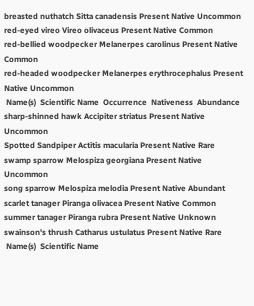breasted nuthatch Sitta canadensis Present Native Uncommon
red-eyed vireo Vireo olivaceus Present Native Common
red-bellied woodpecker Melanerpes carolinus Present Native Common
red-headed woodpecker Melanerpes erythrocephalus Present Native Uncommon
 Name(s)  Scientific Name  Occurrence  Nativeness  Abundance
sharp-shinned hawk Accipiter striatus Present Native Uncommon
Spotted Sandpiper Actitis macularia Present Native Rare
swamp sparrow Melospiza georgiana Present Native Uncommon
song sparrow Melospiza melodia Present Native Abundant
scarlet tanager Piranga olivacea Present Native Common
summer tanager Piranga rubra Present Native Unknown
swainson's thrush Catharus ustulatus Present Native Rare
 Name(s)  Scientific Name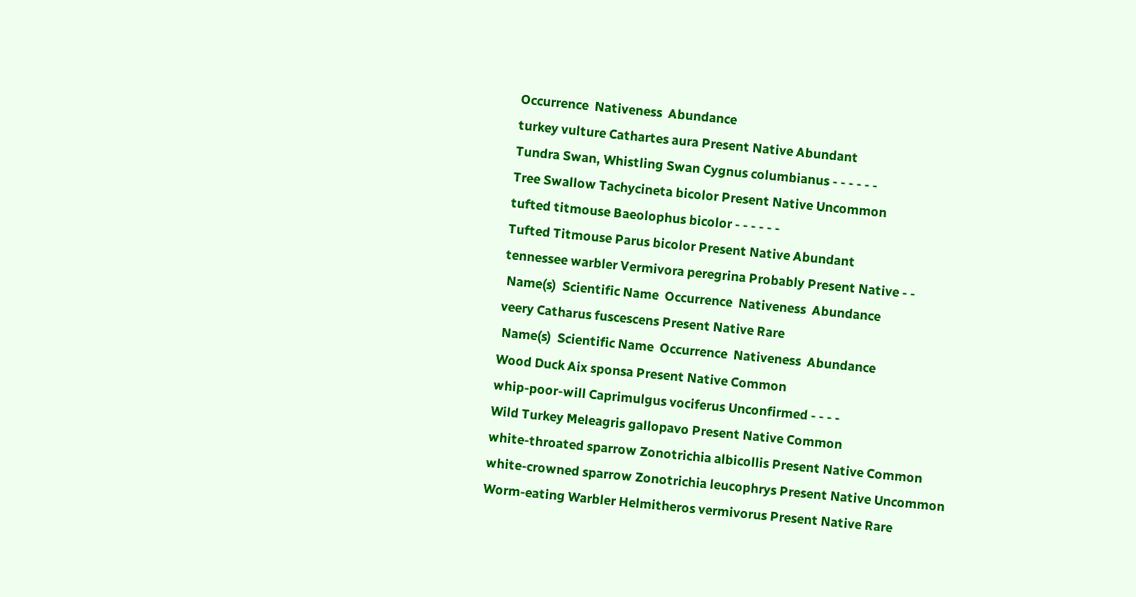Occurrence  Nativeness  Abundance
turkey vulture Cathartes aura Present Native Abundant
Tundra Swan, Whistling Swan Cygnus columbianus - - - - - -
Tree Swallow Tachycineta bicolor Present Native Uncommon
tufted titmouse Baeolophus bicolor - - - - - -
Tufted Titmouse Parus bicolor Present Native Abundant
tennessee warbler Vermivora peregrina Probably Present Native - -
 Name(s)  Scientific Name  Occurrence  Nativeness  Abundance
veery Catharus fuscescens Present Native Rare
 Name(s)  Scientific Name  Occurrence  Nativeness  Abundance
Wood Duck Aix sponsa Present Native Common
whip-poor-will Caprimulgus vociferus Unconfirmed - - - -
Wild Turkey Meleagris gallopavo Present Native Common
white-throated sparrow Zonotrichia albicollis Present Native Common
white-crowned sparrow Zonotrichia leucophrys Present Native Uncommon
Worm-eating Warbler Helmitheros vermivorus Present Native Rare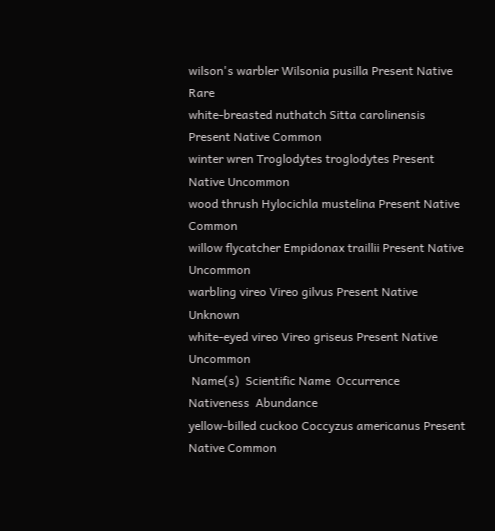wilson's warbler Wilsonia pusilla Present Native Rare
white-breasted nuthatch Sitta carolinensis Present Native Common
winter wren Troglodytes troglodytes Present Native Uncommon
wood thrush Hylocichla mustelina Present Native Common
willow flycatcher Empidonax traillii Present Native Uncommon
warbling vireo Vireo gilvus Present Native Unknown
white-eyed vireo Vireo griseus Present Native Uncommon
 Name(s)  Scientific Name  Occurrence  Nativeness  Abundance
yellow-billed cuckoo Coccyzus americanus Present Native Common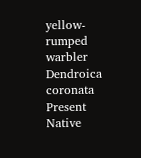yellow-rumped warbler Dendroica coronata Present Native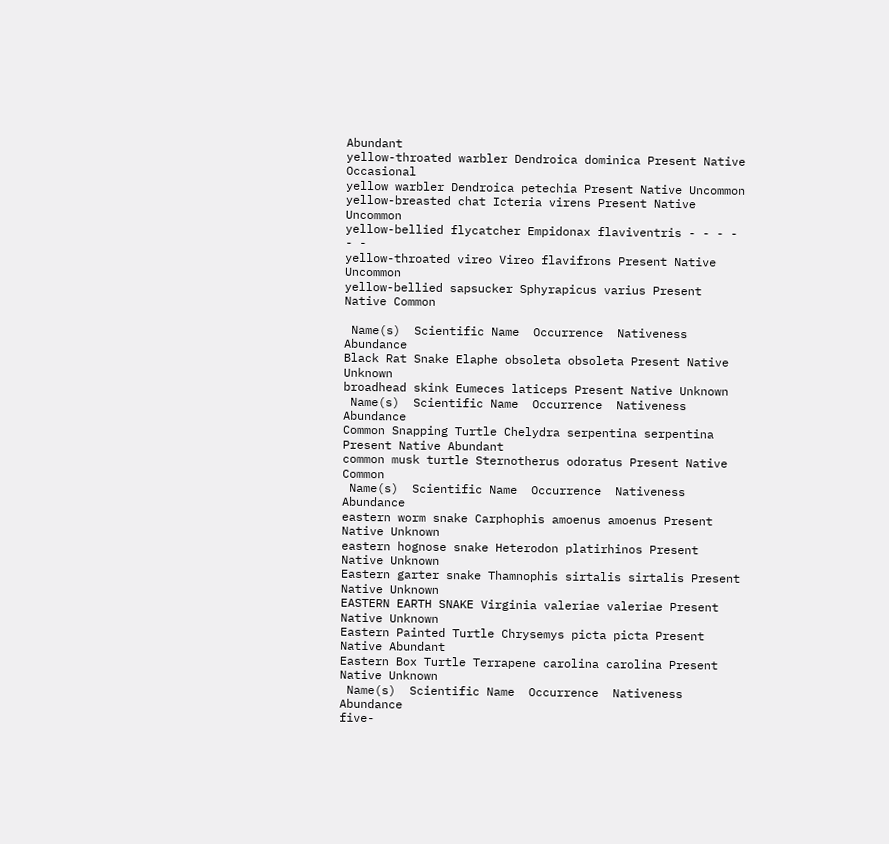Abundant
yellow-throated warbler Dendroica dominica Present Native Occasional
yellow warbler Dendroica petechia Present Native Uncommon
yellow-breasted chat Icteria virens Present Native Uncommon
yellow-bellied flycatcher Empidonax flaviventris - - - - - -
yellow-throated vireo Vireo flavifrons Present Native Uncommon
yellow-bellied sapsucker Sphyrapicus varius Present Native Common

 Name(s)  Scientific Name  Occurrence  Nativeness  Abundance
Black Rat Snake Elaphe obsoleta obsoleta Present Native Unknown
broadhead skink Eumeces laticeps Present Native Unknown
 Name(s)  Scientific Name  Occurrence  Nativeness  Abundance
Common Snapping Turtle Chelydra serpentina serpentina Present Native Abundant
common musk turtle Sternotherus odoratus Present Native Common
 Name(s)  Scientific Name  Occurrence  Nativeness  Abundance
eastern worm snake Carphophis amoenus amoenus Present Native Unknown
eastern hognose snake Heterodon platirhinos Present Native Unknown
Eastern garter snake Thamnophis sirtalis sirtalis Present Native Unknown
EASTERN EARTH SNAKE Virginia valeriae valeriae Present Native Unknown
Eastern Painted Turtle Chrysemys picta picta Present Native Abundant
Eastern Box Turtle Terrapene carolina carolina Present Native Unknown
 Name(s)  Scientific Name  Occurrence  Nativeness  Abundance
five-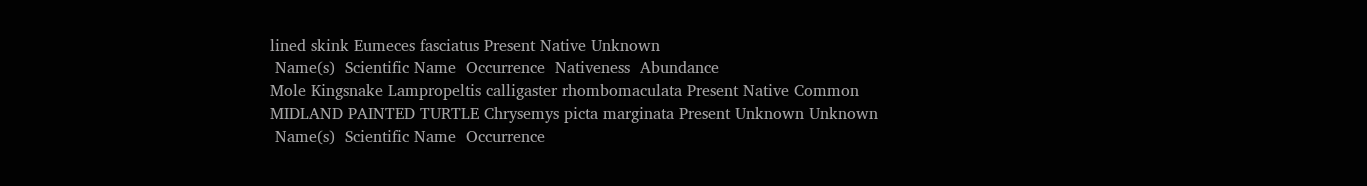lined skink Eumeces fasciatus Present Native Unknown
 Name(s)  Scientific Name  Occurrence  Nativeness  Abundance
Mole Kingsnake Lampropeltis calligaster rhombomaculata Present Native Common
MIDLAND PAINTED TURTLE Chrysemys picta marginata Present Unknown Unknown
 Name(s)  Scientific Name  Occurrence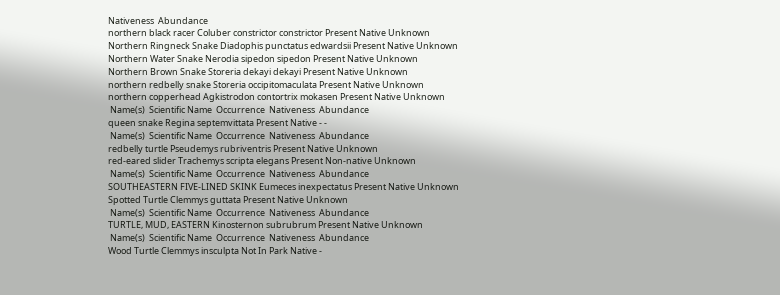Nativeness  Abundance
northern black racer Coluber constrictor constrictor Present Native Unknown
Northern Ringneck Snake Diadophis punctatus edwardsii Present Native Unknown
Northern Water Snake Nerodia sipedon sipedon Present Native Unknown
Northern Brown Snake Storeria dekayi dekayi Present Native Unknown
northern redbelly snake Storeria occipitomaculata Present Native Unknown
northern copperhead Agkistrodon contortrix mokasen Present Native Unknown
 Name(s)  Scientific Name  Occurrence  Nativeness  Abundance
queen snake Regina septemvittata Present Native - -
 Name(s)  Scientific Name  Occurrence  Nativeness  Abundance
redbelly turtle Pseudemys rubriventris Present Native Unknown
red-eared slider Trachemys scripta elegans Present Non-native Unknown
 Name(s)  Scientific Name  Occurrence  Nativeness  Abundance
SOUTHEASTERN FIVE-LINED SKINK Eumeces inexpectatus Present Native Unknown
Spotted Turtle Clemmys guttata Present Native Unknown
 Name(s)  Scientific Name  Occurrence  Nativeness  Abundance
TURTLE, MUD, EASTERN Kinosternon subrubrum Present Native Unknown
 Name(s)  Scientific Name  Occurrence  Nativeness  Abundance
Wood Turtle Clemmys insculpta Not In Park Native -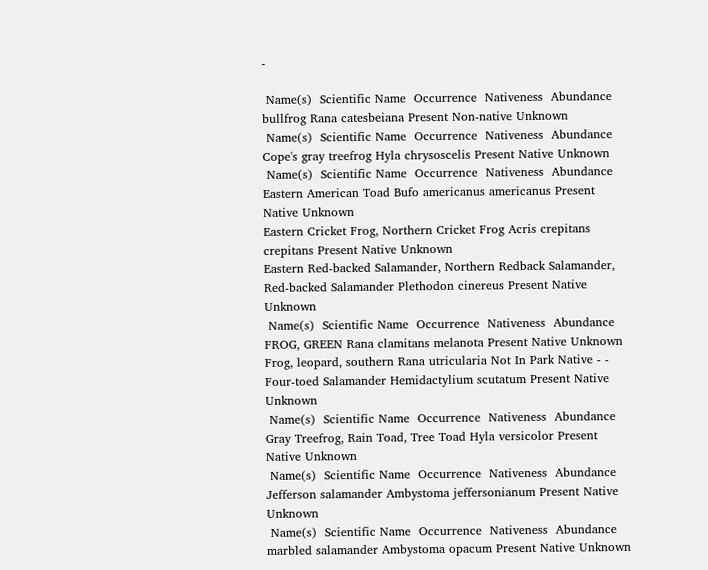-

 Name(s)  Scientific Name  Occurrence  Nativeness  Abundance
bullfrog Rana catesbeiana Present Non-native Unknown
 Name(s)  Scientific Name  Occurrence  Nativeness  Abundance
Cope's gray treefrog Hyla chrysoscelis Present Native Unknown
 Name(s)  Scientific Name  Occurrence  Nativeness  Abundance
Eastern American Toad Bufo americanus americanus Present Native Unknown
Eastern Cricket Frog, Northern Cricket Frog Acris crepitans crepitans Present Native Unknown
Eastern Red-backed Salamander, Northern Redback Salamander, Red-backed Salamander Plethodon cinereus Present Native Unknown
 Name(s)  Scientific Name  Occurrence  Nativeness  Abundance
FROG, GREEN Rana clamitans melanota Present Native Unknown
Frog, leopard, southern Rana utricularia Not In Park Native - -
Four-toed Salamander Hemidactylium scutatum Present Native Unknown
 Name(s)  Scientific Name  Occurrence  Nativeness  Abundance
Gray Treefrog, Rain Toad, Tree Toad Hyla versicolor Present Native Unknown
 Name(s)  Scientific Name  Occurrence  Nativeness  Abundance
Jefferson salamander Ambystoma jeffersonianum Present Native Unknown
 Name(s)  Scientific Name  Occurrence  Nativeness  Abundance
marbled salamander Ambystoma opacum Present Native Unknown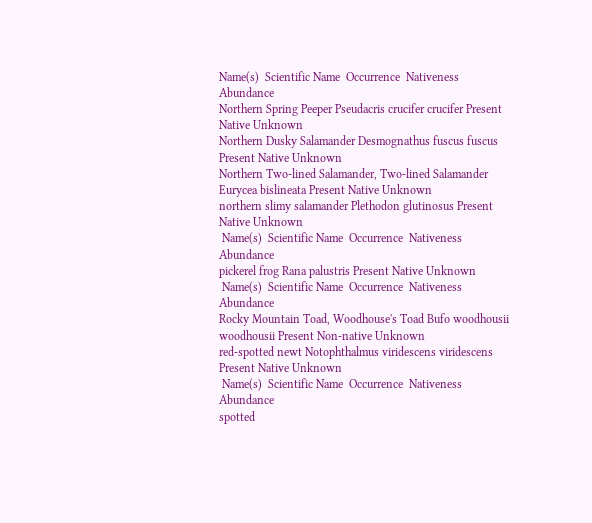Name(s)  Scientific Name  Occurrence  Nativeness  Abundance
Northern Spring Peeper Pseudacris crucifer crucifer Present Native Unknown
Northern Dusky Salamander Desmognathus fuscus fuscus Present Native Unknown
Northern Two-lined Salamander, Two-lined Salamander Eurycea bislineata Present Native Unknown
northern slimy salamander Plethodon glutinosus Present Native Unknown
 Name(s)  Scientific Name  Occurrence  Nativeness  Abundance
pickerel frog Rana palustris Present Native Unknown
 Name(s)  Scientific Name  Occurrence  Nativeness  Abundance
Rocky Mountain Toad, Woodhouse's Toad Bufo woodhousii woodhousii Present Non-native Unknown
red-spotted newt Notophthalmus viridescens viridescens Present Native Unknown
 Name(s)  Scientific Name  Occurrence  Nativeness  Abundance
spotted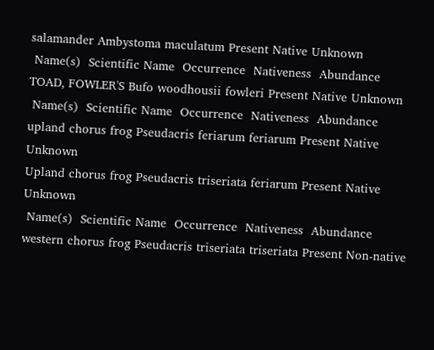salamander Ambystoma maculatum Present Native Unknown
 Name(s)  Scientific Name  Occurrence  Nativeness  Abundance
TOAD, FOWLER'S Bufo woodhousii fowleri Present Native Unknown
 Name(s)  Scientific Name  Occurrence  Nativeness  Abundance
upland chorus frog Pseudacris feriarum feriarum Present Native Unknown
Upland chorus frog Pseudacris triseriata feriarum Present Native Unknown
 Name(s)  Scientific Name  Occurrence  Nativeness  Abundance
western chorus frog Pseudacris triseriata triseriata Present Non-native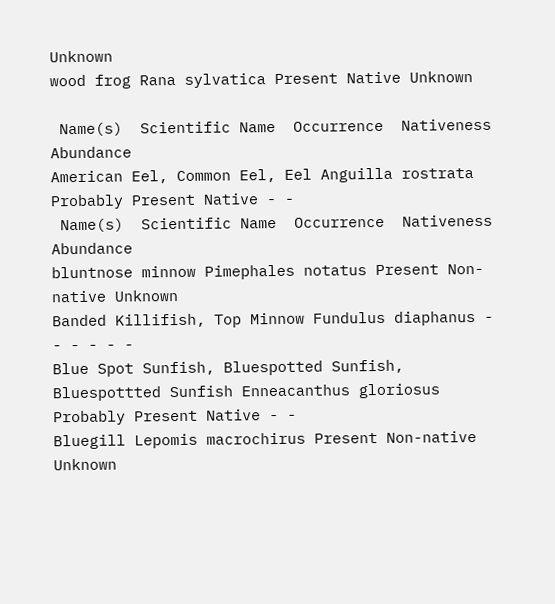Unknown
wood frog Rana sylvatica Present Native Unknown

 Name(s)  Scientific Name  Occurrence  Nativeness  Abundance
American Eel, Common Eel, Eel Anguilla rostrata Probably Present Native - -
 Name(s)  Scientific Name  Occurrence  Nativeness  Abundance
bluntnose minnow Pimephales notatus Present Non-native Unknown
Banded Killifish, Top Minnow Fundulus diaphanus - - - - - -
Blue Spot Sunfish, Bluespotted Sunfish, Bluespottted Sunfish Enneacanthus gloriosus Probably Present Native - -
Bluegill Lepomis macrochirus Present Non-native Unknown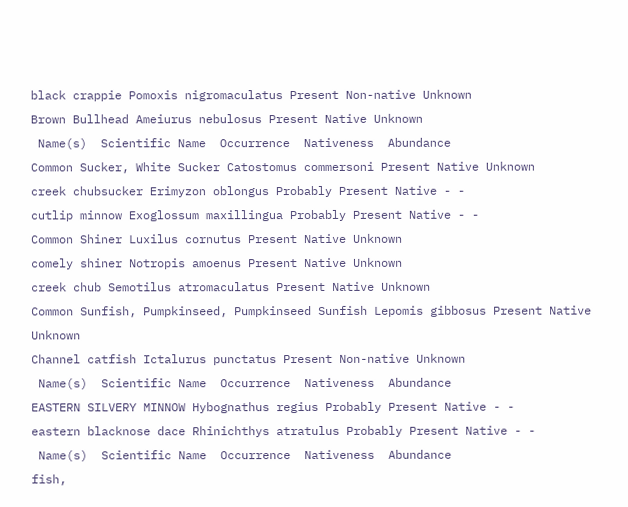black crappie Pomoxis nigromaculatus Present Non-native Unknown
Brown Bullhead Ameiurus nebulosus Present Native Unknown
 Name(s)  Scientific Name  Occurrence  Nativeness  Abundance
Common Sucker, White Sucker Catostomus commersoni Present Native Unknown
creek chubsucker Erimyzon oblongus Probably Present Native - -
cutlip minnow Exoglossum maxillingua Probably Present Native - -
Common Shiner Luxilus cornutus Present Native Unknown
comely shiner Notropis amoenus Present Native Unknown
creek chub Semotilus atromaculatus Present Native Unknown
Common Sunfish, Pumpkinseed, Pumpkinseed Sunfish Lepomis gibbosus Present Native Unknown
Channel catfish Ictalurus punctatus Present Non-native Unknown
 Name(s)  Scientific Name  Occurrence  Nativeness  Abundance
EASTERN SILVERY MINNOW Hybognathus regius Probably Present Native - -
eastern blacknose dace Rhinichthys atratulus Probably Present Native - -
 Name(s)  Scientific Name  Occurrence  Nativeness  Abundance
fish,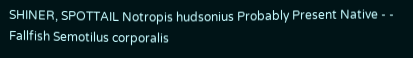SHINER, SPOTTAIL Notropis hudsonius Probably Present Native - -
Fallfish Semotilus corporalis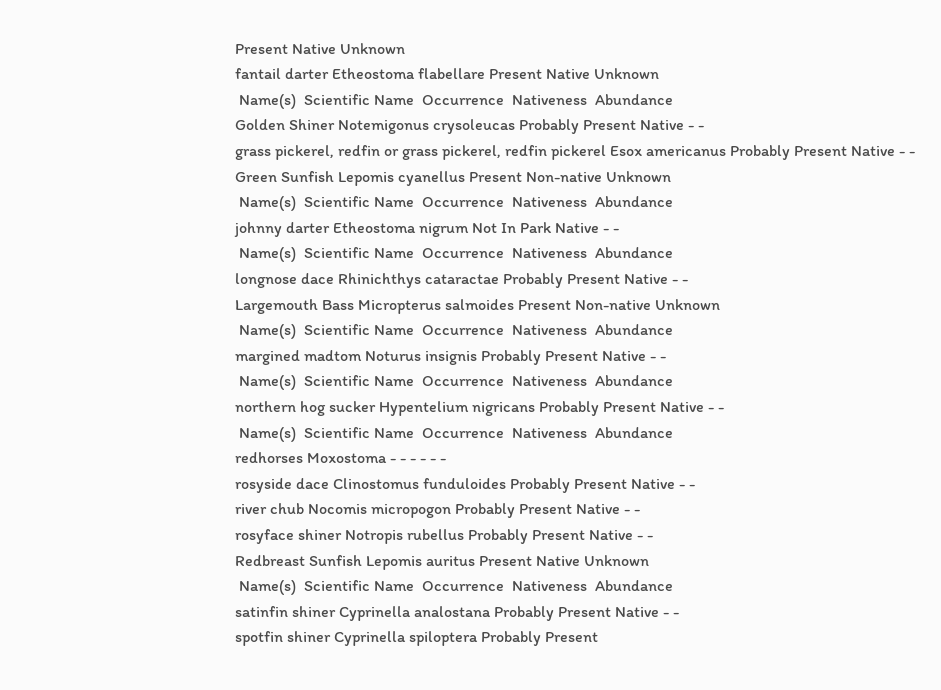Present Native Unknown
fantail darter Etheostoma flabellare Present Native Unknown
 Name(s)  Scientific Name  Occurrence  Nativeness  Abundance
Golden Shiner Notemigonus crysoleucas Probably Present Native - -
grass pickerel, redfin or grass pickerel, redfin pickerel Esox americanus Probably Present Native - -
Green Sunfish Lepomis cyanellus Present Non-native Unknown
 Name(s)  Scientific Name  Occurrence  Nativeness  Abundance
johnny darter Etheostoma nigrum Not In Park Native - -
 Name(s)  Scientific Name  Occurrence  Nativeness  Abundance
longnose dace Rhinichthys cataractae Probably Present Native - -
Largemouth Bass Micropterus salmoides Present Non-native Unknown
 Name(s)  Scientific Name  Occurrence  Nativeness  Abundance
margined madtom Noturus insignis Probably Present Native - -
 Name(s)  Scientific Name  Occurrence  Nativeness  Abundance
northern hog sucker Hypentelium nigricans Probably Present Native - -
 Name(s)  Scientific Name  Occurrence  Nativeness  Abundance
redhorses Moxostoma - - - - - -
rosyside dace Clinostomus funduloides Probably Present Native - -
river chub Nocomis micropogon Probably Present Native - -
rosyface shiner Notropis rubellus Probably Present Native - -
Redbreast Sunfish Lepomis auritus Present Native Unknown
 Name(s)  Scientific Name  Occurrence  Nativeness  Abundance
satinfin shiner Cyprinella analostana Probably Present Native - -
spotfin shiner Cyprinella spiloptera Probably Present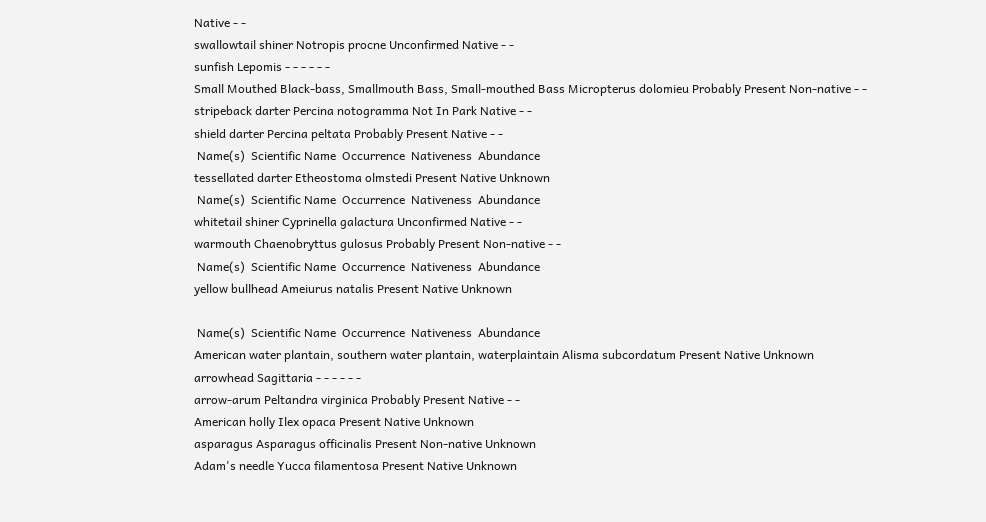Native - -
swallowtail shiner Notropis procne Unconfirmed Native - -
sunfish Lepomis - - - - - -
Small Mouthed Black-bass, Smallmouth Bass, Small-mouthed Bass Micropterus dolomieu Probably Present Non-native - -
stripeback darter Percina notogramma Not In Park Native - -
shield darter Percina peltata Probably Present Native - -
 Name(s)  Scientific Name  Occurrence  Nativeness  Abundance
tessellated darter Etheostoma olmstedi Present Native Unknown
 Name(s)  Scientific Name  Occurrence  Nativeness  Abundance
whitetail shiner Cyprinella galactura Unconfirmed Native - -
warmouth Chaenobryttus gulosus Probably Present Non-native - -
 Name(s)  Scientific Name  Occurrence  Nativeness  Abundance
yellow bullhead Ameiurus natalis Present Native Unknown

 Name(s)  Scientific Name  Occurrence  Nativeness  Abundance
American water plantain, southern water plantain, waterplaintain Alisma subcordatum Present Native Unknown
arrowhead Sagittaria - - - - - -
arrow-arum Peltandra virginica Probably Present Native - -
American holly Ilex opaca Present Native Unknown
asparagus Asparagus officinalis Present Non-native Unknown
Adam's needle Yucca filamentosa Present Native Unknown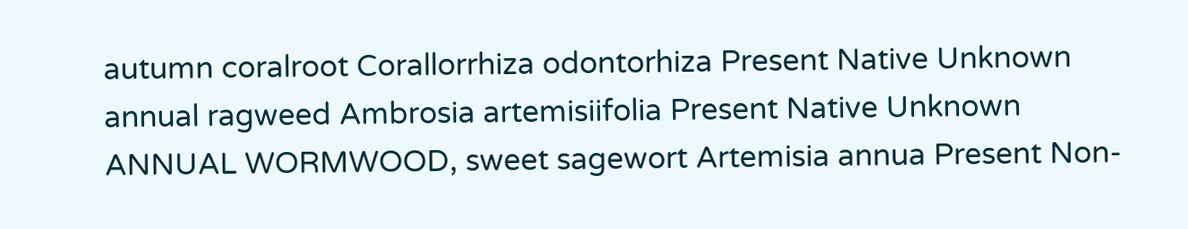autumn coralroot Corallorrhiza odontorhiza Present Native Unknown
annual ragweed Ambrosia artemisiifolia Present Native Unknown
ANNUAL WORMWOOD, sweet sagewort Artemisia annua Present Non-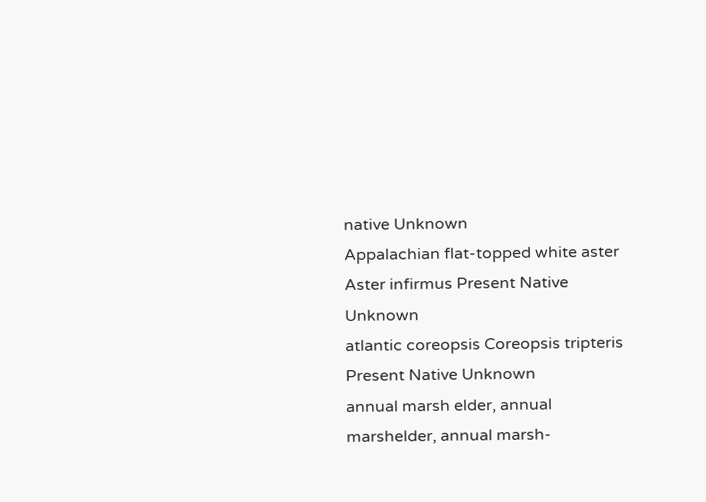native Unknown
Appalachian flat-topped white aster Aster infirmus Present Native Unknown
atlantic coreopsis Coreopsis tripteris Present Native Unknown
annual marsh elder, annual marshelder, annual marsh-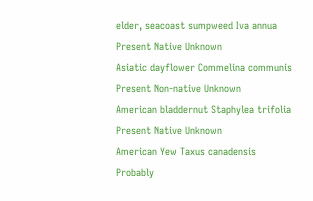elder, seacoast sumpweed Iva annua Present Native Unknown
Asiatic dayflower Commelina communis Present Non-native Unknown
American bladdernut Staphylea trifolia Present Native Unknown
American Yew Taxus canadensis Probably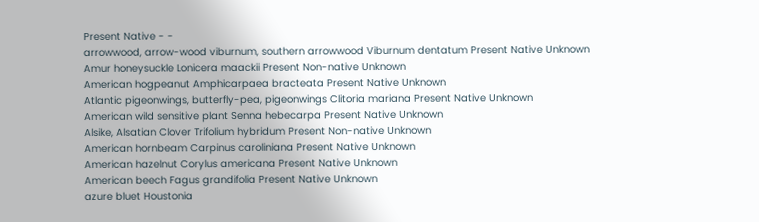Present Native - -
arrowwood, arrow-wood viburnum, southern arrowwood Viburnum dentatum Present Native Unknown
Amur honeysuckle Lonicera maackii Present Non-native Unknown
American hogpeanut Amphicarpaea bracteata Present Native Unknown
Atlantic pigeonwings, butterfly-pea, pigeonwings Clitoria mariana Present Native Unknown
American wild sensitive plant Senna hebecarpa Present Native Unknown
Alsike, Alsatian Clover Trifolium hybridum Present Non-native Unknown
American hornbeam Carpinus caroliniana Present Native Unknown
American hazelnut Corylus americana Present Native Unknown
American beech Fagus grandifolia Present Native Unknown
azure bluet Houstonia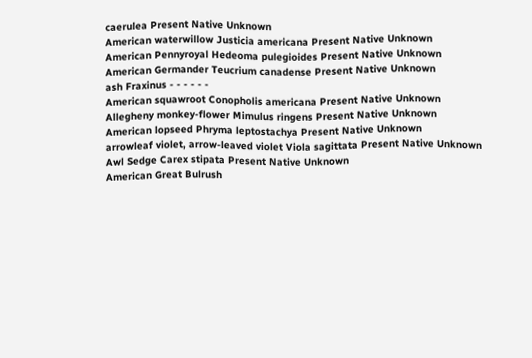caerulea Present Native Unknown
American waterwillow Justicia americana Present Native Unknown
American Pennyroyal Hedeoma pulegioides Present Native Unknown
American Germander Teucrium canadense Present Native Unknown
ash Fraxinus - - - - - -
American squawroot Conopholis americana Present Native Unknown
Allegheny monkey-flower Mimulus ringens Present Native Unknown
American lopseed Phryma leptostachya Present Native Unknown
arrowleaf violet, arrow-leaved violet Viola sagittata Present Native Unknown
Awl Sedge Carex stipata Present Native Unknown
American Great Bulrush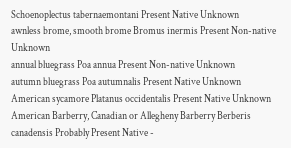Schoenoplectus tabernaemontani Present Native Unknown
awnless brome, smooth brome Bromus inermis Present Non-native Unknown
annual bluegrass Poa annua Present Non-native Unknown
autumn bluegrass Poa autumnalis Present Native Unknown
American sycamore Platanus occidentalis Present Native Unknown
American Barberry, Canadian or Allegheny Barberry Berberis canadensis Probably Present Native -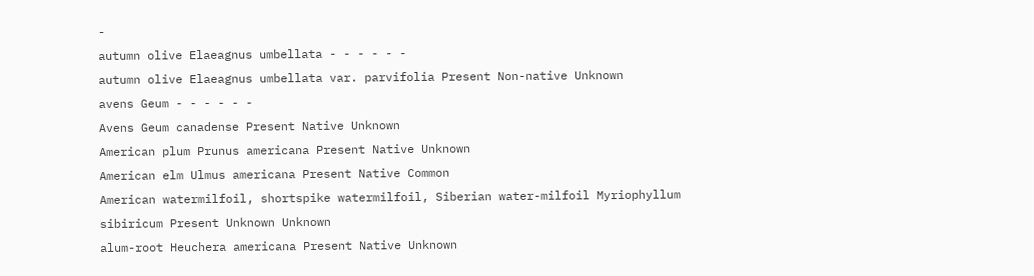-
autumn olive Elaeagnus umbellata - - - - - -
autumn olive Elaeagnus umbellata var. parvifolia Present Non-native Unknown
avens Geum - - - - - -
Avens Geum canadense Present Native Unknown
American plum Prunus americana Present Native Unknown
American elm Ulmus americana Present Native Common
American watermilfoil, shortspike watermilfoil, Siberian water-milfoil Myriophyllum sibiricum Present Unknown Unknown
alum-root Heuchera americana Present Native Unknown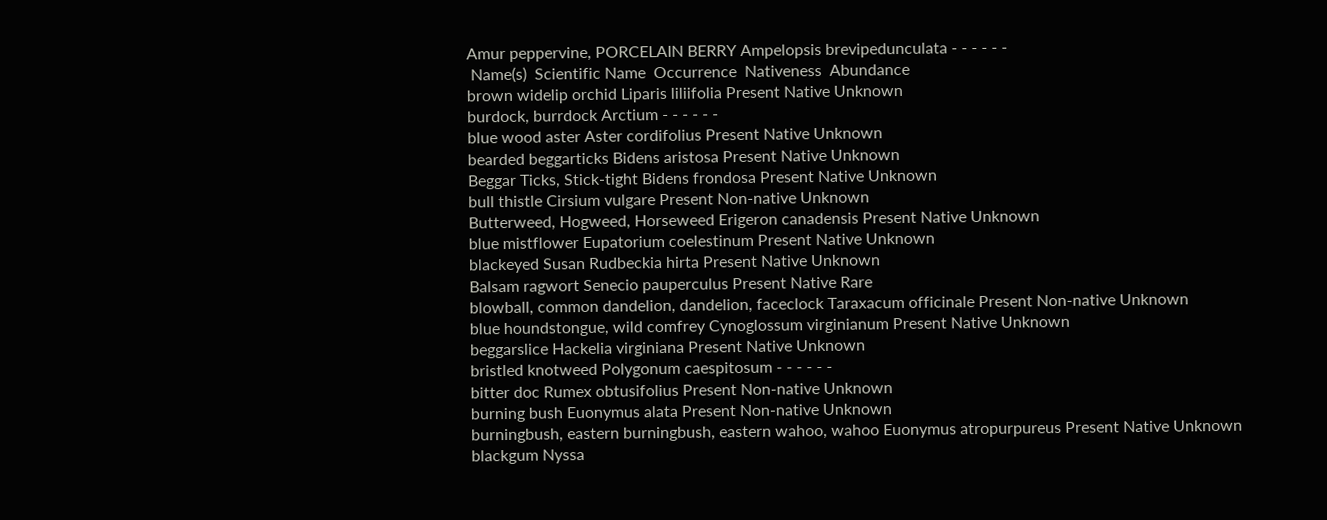Amur peppervine, PORCELAIN BERRY Ampelopsis brevipedunculata - - - - - -
 Name(s)  Scientific Name  Occurrence  Nativeness  Abundance
brown widelip orchid Liparis liliifolia Present Native Unknown
burdock, burrdock Arctium - - - - - -
blue wood aster Aster cordifolius Present Native Unknown
bearded beggarticks Bidens aristosa Present Native Unknown
Beggar Ticks, Stick-tight Bidens frondosa Present Native Unknown
bull thistle Cirsium vulgare Present Non-native Unknown
Butterweed, Hogweed, Horseweed Erigeron canadensis Present Native Unknown
blue mistflower Eupatorium coelestinum Present Native Unknown
blackeyed Susan Rudbeckia hirta Present Native Unknown
Balsam ragwort Senecio pauperculus Present Native Rare
blowball, common dandelion, dandelion, faceclock Taraxacum officinale Present Non-native Unknown
blue houndstongue, wild comfrey Cynoglossum virginianum Present Native Unknown
beggarslice Hackelia virginiana Present Native Unknown
bristled knotweed Polygonum caespitosum - - - - - -
bitter doc Rumex obtusifolius Present Non-native Unknown
burning bush Euonymus alata Present Non-native Unknown
burningbush, eastern burningbush, eastern wahoo, wahoo Euonymus atropurpureus Present Native Unknown
blackgum Nyssa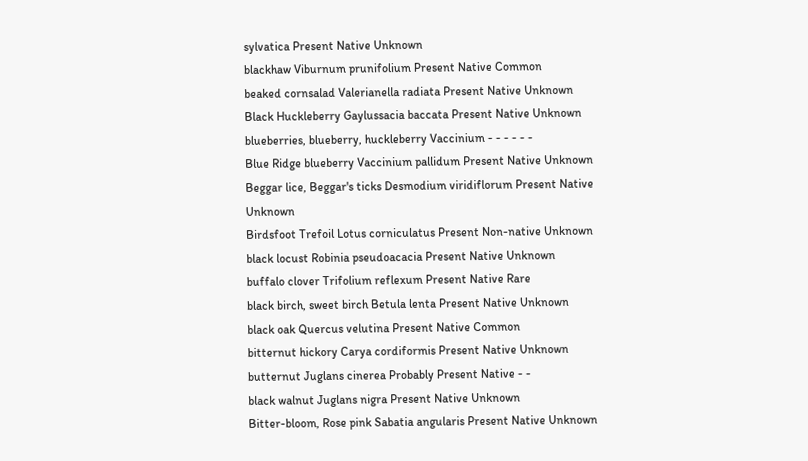sylvatica Present Native Unknown
blackhaw Viburnum prunifolium Present Native Common
beaked cornsalad Valerianella radiata Present Native Unknown
Black Huckleberry Gaylussacia baccata Present Native Unknown
blueberries, blueberry, huckleberry Vaccinium - - - - - -
Blue Ridge blueberry Vaccinium pallidum Present Native Unknown
Beggar lice, Beggar's ticks Desmodium viridiflorum Present Native Unknown
Birdsfoot Trefoil Lotus corniculatus Present Non-native Unknown
black locust Robinia pseudoacacia Present Native Unknown
buffalo clover Trifolium reflexum Present Native Rare
black birch, sweet birch Betula lenta Present Native Unknown
black oak Quercus velutina Present Native Common
bitternut hickory Carya cordiformis Present Native Unknown
butternut Juglans cinerea Probably Present Native - -
black walnut Juglans nigra Present Native Unknown
Bitter-bloom, Rose pink Sabatia angularis Present Native Unknown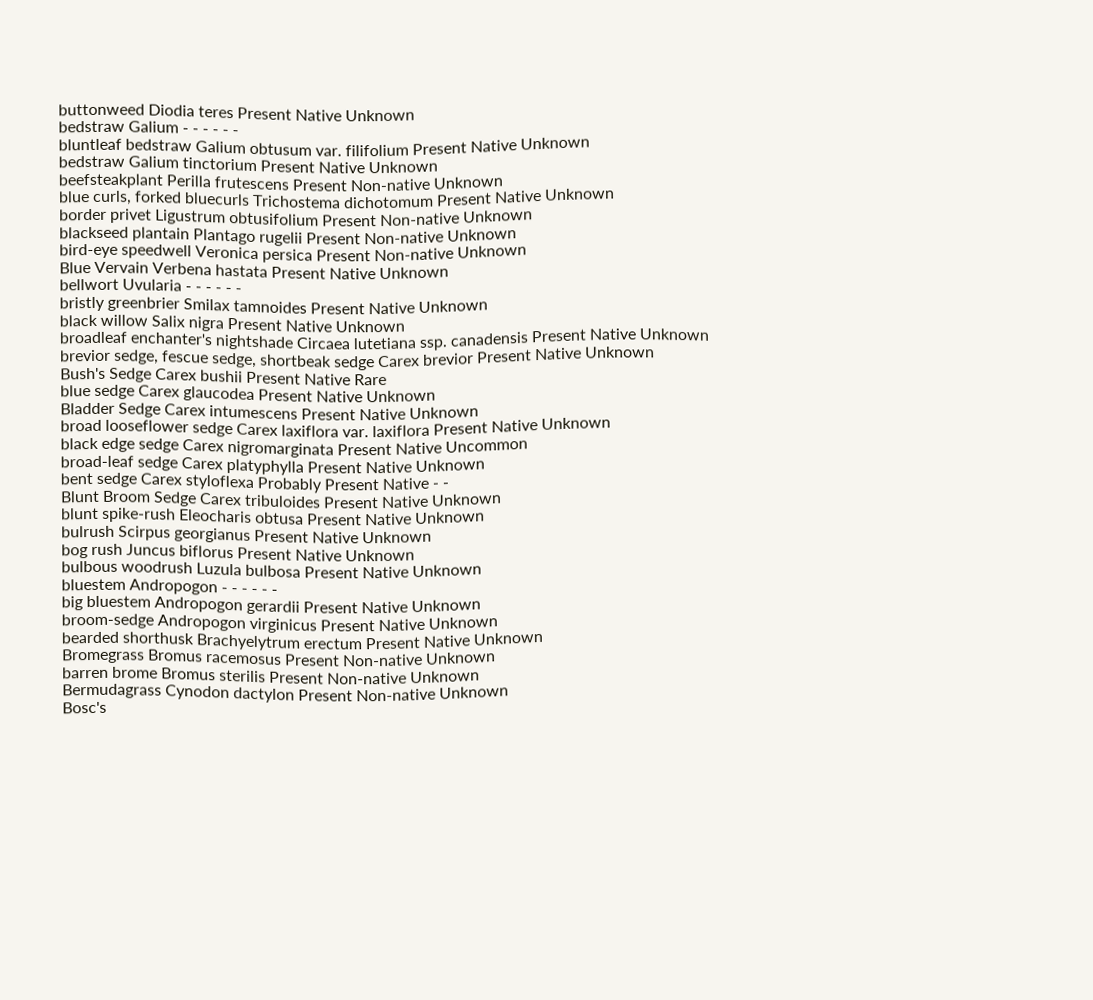buttonweed Diodia teres Present Native Unknown
bedstraw Galium - - - - - -
bluntleaf bedstraw Galium obtusum var. filifolium Present Native Unknown
bedstraw Galium tinctorium Present Native Unknown
beefsteakplant Perilla frutescens Present Non-native Unknown
blue curls, forked bluecurls Trichostema dichotomum Present Native Unknown
border privet Ligustrum obtusifolium Present Non-native Unknown
blackseed plantain Plantago rugelii Present Non-native Unknown
bird-eye speedwell Veronica persica Present Non-native Unknown
Blue Vervain Verbena hastata Present Native Unknown
bellwort Uvularia - - - - - -
bristly greenbrier Smilax tamnoides Present Native Unknown
black willow Salix nigra Present Native Unknown
broadleaf enchanter's nightshade Circaea lutetiana ssp. canadensis Present Native Unknown
brevior sedge, fescue sedge, shortbeak sedge Carex brevior Present Native Unknown
Bush's Sedge Carex bushii Present Native Rare
blue sedge Carex glaucodea Present Native Unknown
Bladder Sedge Carex intumescens Present Native Unknown
broad looseflower sedge Carex laxiflora var. laxiflora Present Native Unknown
black edge sedge Carex nigromarginata Present Native Uncommon
broad-leaf sedge Carex platyphylla Present Native Unknown
bent sedge Carex styloflexa Probably Present Native - -
Blunt Broom Sedge Carex tribuloides Present Native Unknown
blunt spike-rush Eleocharis obtusa Present Native Unknown
bulrush Scirpus georgianus Present Native Unknown
bog rush Juncus biflorus Present Native Unknown
bulbous woodrush Luzula bulbosa Present Native Unknown
bluestem Andropogon - - - - - -
big bluestem Andropogon gerardii Present Native Unknown
broom-sedge Andropogon virginicus Present Native Unknown
bearded shorthusk Brachyelytrum erectum Present Native Unknown
Bromegrass Bromus racemosus Present Non-native Unknown
barren brome Bromus sterilis Present Non-native Unknown
Bermudagrass Cynodon dactylon Present Non-native Unknown
Bosc's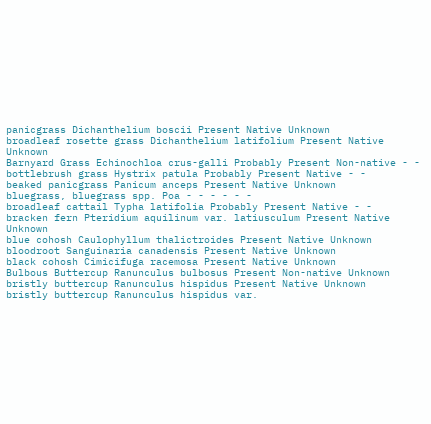panicgrass Dichanthelium boscii Present Native Unknown
broadleaf rosette grass Dichanthelium latifolium Present Native Unknown
Barnyard Grass Echinochloa crus-galli Probably Present Non-native - -
bottlebrush grass Hystrix patula Probably Present Native - -
beaked panicgrass Panicum anceps Present Native Unknown
bluegrass, bluegrass spp. Poa - - - - - -
broadleaf cattail Typha latifolia Probably Present Native - -
bracken fern Pteridium aquilinum var. latiusculum Present Native Unknown
blue cohosh Caulophyllum thalictroides Present Native Unknown
bloodroot Sanguinaria canadensis Present Native Unknown
black cohosh Cimicifuga racemosa Present Native Unknown
Bulbous Buttercup Ranunculus bulbosus Present Non-native Unknown
bristly buttercup Ranunculus hispidus Present Native Unknown
bristly buttercup Ranunculus hispidus var.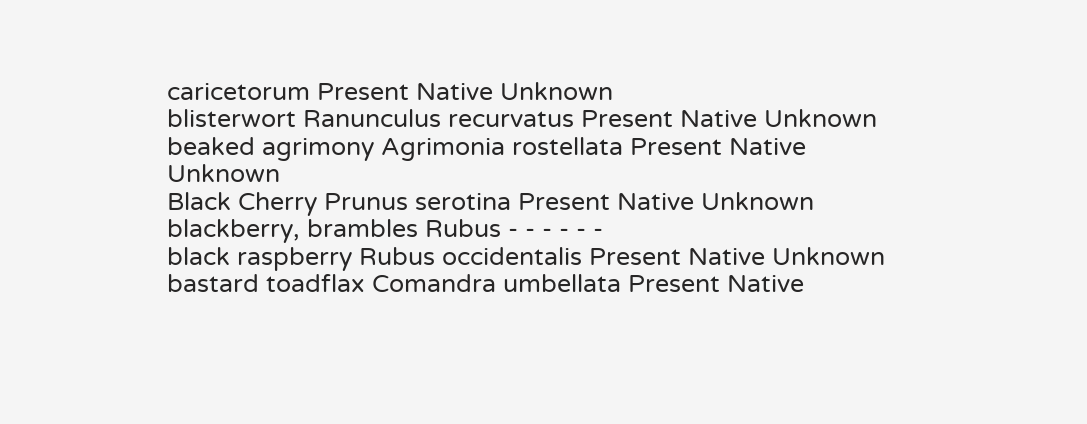caricetorum Present Native Unknown
blisterwort Ranunculus recurvatus Present Native Unknown
beaked agrimony Agrimonia rostellata Present Native Unknown
Black Cherry Prunus serotina Present Native Unknown
blackberry, brambles Rubus - - - - - -
black raspberry Rubus occidentalis Present Native Unknown
bastard toadflax Comandra umbellata Present Native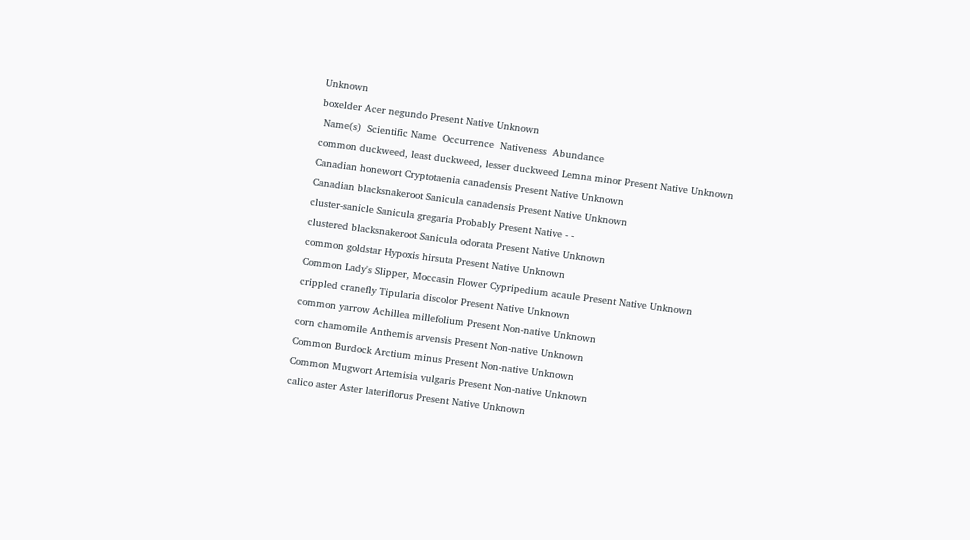Unknown
boxelder Acer negundo Present Native Unknown
 Name(s)  Scientific Name  Occurrence  Nativeness  Abundance
common duckweed, least duckweed, lesser duckweed Lemna minor Present Native Unknown
Canadian honewort Cryptotaenia canadensis Present Native Unknown
Canadian blacksnakeroot Sanicula canadensis Present Native Unknown
cluster-sanicle Sanicula gregaria Probably Present Native - -
clustered blacksnakeroot Sanicula odorata Present Native Unknown
common goldstar Hypoxis hirsuta Present Native Unknown
Common Lady's Slipper, Moccasin Flower Cypripedium acaule Present Native Unknown
crippled cranefly Tipularia discolor Present Native Unknown
common yarrow Achillea millefolium Present Non-native Unknown
corn chamomile Anthemis arvensis Present Non-native Unknown
Common Burdock Arctium minus Present Non-native Unknown
Common Mugwort Artemisia vulgaris Present Non-native Unknown
calico aster Aster lateriflorus Present Native Unknown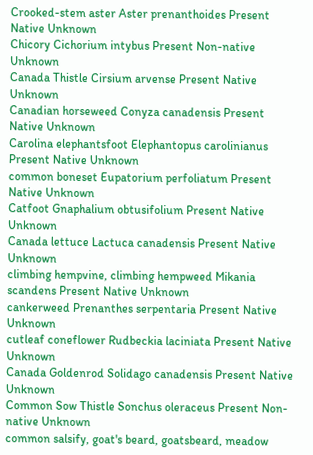Crooked-stem aster Aster prenanthoides Present Native Unknown
Chicory Cichorium intybus Present Non-native Unknown
Canada Thistle Cirsium arvense Present Native Unknown
Canadian horseweed Conyza canadensis Present Native Unknown
Carolina elephantsfoot Elephantopus carolinianus Present Native Unknown
common boneset Eupatorium perfoliatum Present Native Unknown
Catfoot Gnaphalium obtusifolium Present Native Unknown
Canada lettuce Lactuca canadensis Present Native Unknown
climbing hempvine, climbing hempweed Mikania scandens Present Native Unknown
cankerweed Prenanthes serpentaria Present Native Unknown
cutleaf coneflower Rudbeckia laciniata Present Native Unknown
Canada Goldenrod Solidago canadensis Present Native Unknown
Common Sow Thistle Sonchus oleraceus Present Non-native Unknown
common salsify, goat's beard, goatsbeard, meadow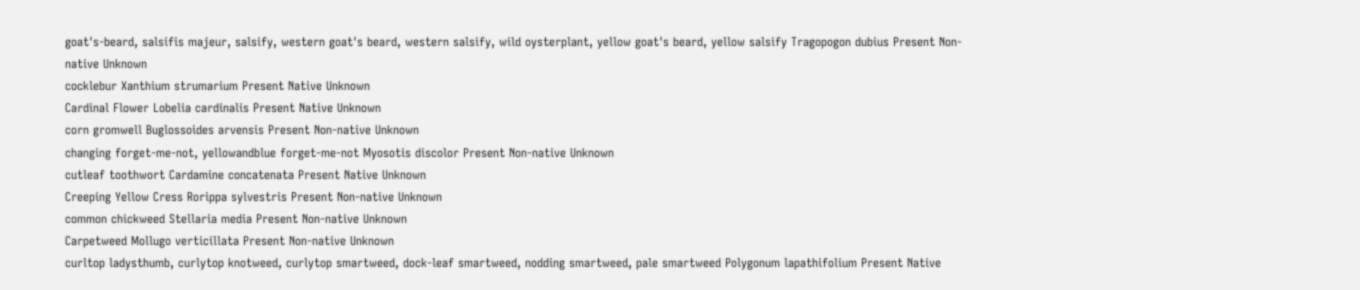goat's-beard, salsifis majeur, salsify, western goat's beard, western salsify, wild oysterplant, yellow goat's beard, yellow salsify Tragopogon dubius Present Non-native Unknown
cocklebur Xanthium strumarium Present Native Unknown
Cardinal Flower Lobelia cardinalis Present Native Unknown
corn gromwell Buglossoides arvensis Present Non-native Unknown
changing forget-me-not, yellowandblue forget-me-not Myosotis discolor Present Non-native Unknown
cutleaf toothwort Cardamine concatenata Present Native Unknown
Creeping Yellow Cress Rorippa sylvestris Present Non-native Unknown
common chickweed Stellaria media Present Non-native Unknown
Carpetweed Mollugo verticillata Present Non-native Unknown
curltop ladysthumb, curlytop knotweed, curlytop smartweed, dock-leaf smartweed, nodding smartweed, pale smartweed Polygonum lapathifolium Present Native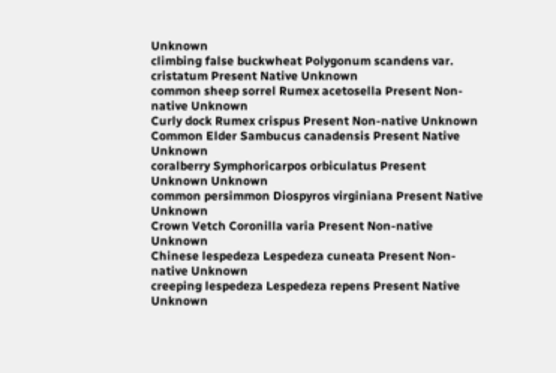Unknown
climbing false buckwheat Polygonum scandens var. cristatum Present Native Unknown
common sheep sorrel Rumex acetosella Present Non-native Unknown
Curly dock Rumex crispus Present Non-native Unknown
Common Elder Sambucus canadensis Present Native Unknown
coralberry Symphoricarpos orbiculatus Present Unknown Unknown
common persimmon Diospyros virginiana Present Native Unknown
Crown Vetch Coronilla varia Present Non-native Unknown
Chinese lespedeza Lespedeza cuneata Present Non-native Unknown
creeping lespedeza Lespedeza repens Present Native Unknown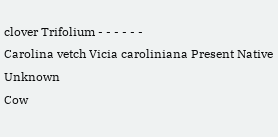clover Trifolium - - - - - -
Carolina vetch Vicia caroliniana Present Native Unknown
Cow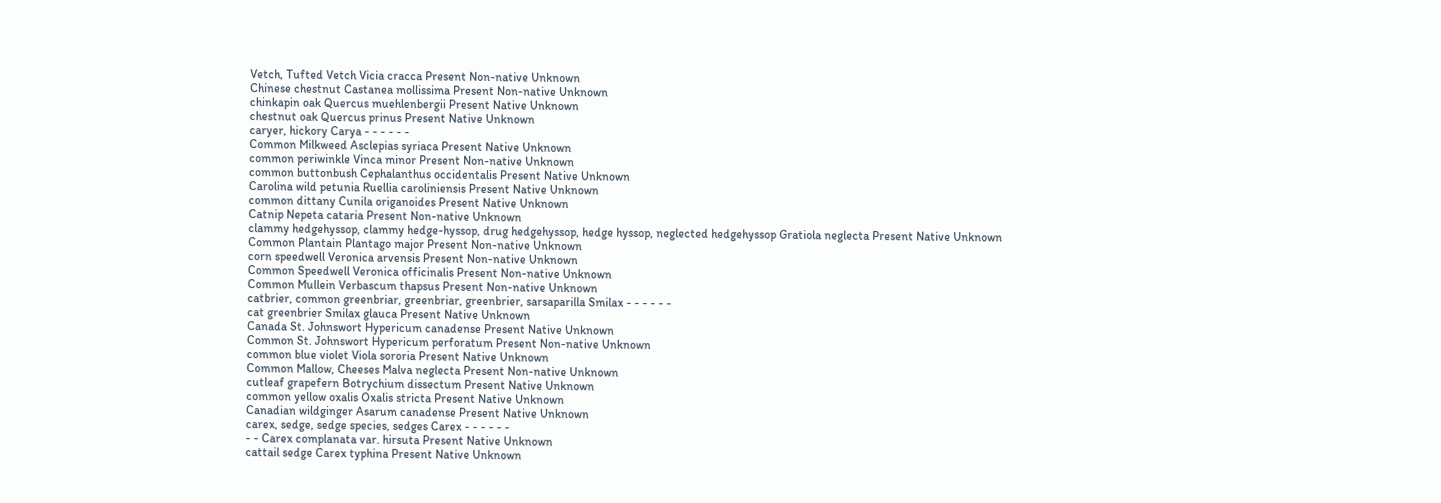Vetch, Tufted Vetch Vicia cracca Present Non-native Unknown
Chinese chestnut Castanea mollissima Present Non-native Unknown
chinkapin oak Quercus muehlenbergii Present Native Unknown
chestnut oak Quercus prinus Present Native Unknown
caryer, hickory Carya - - - - - -
Common Milkweed Asclepias syriaca Present Native Unknown
common periwinkle Vinca minor Present Non-native Unknown
common buttonbush Cephalanthus occidentalis Present Native Unknown
Carolina wild petunia Ruellia caroliniensis Present Native Unknown
common dittany Cunila origanoides Present Native Unknown
Catnip Nepeta cataria Present Non-native Unknown
clammy hedgehyssop, clammy hedge-hyssop, drug hedgehyssop, hedge hyssop, neglected hedgehyssop Gratiola neglecta Present Native Unknown
Common Plantain Plantago major Present Non-native Unknown
corn speedwell Veronica arvensis Present Non-native Unknown
Common Speedwell Veronica officinalis Present Non-native Unknown
Common Mullein Verbascum thapsus Present Non-native Unknown
catbrier, common greenbriar, greenbriar, greenbrier, sarsaparilla Smilax - - - - - -
cat greenbrier Smilax glauca Present Native Unknown
Canada St. Johnswort Hypericum canadense Present Native Unknown
Common St. Johnswort Hypericum perforatum Present Non-native Unknown
common blue violet Viola sororia Present Native Unknown
Common Mallow, Cheeses Malva neglecta Present Non-native Unknown
cutleaf grapefern Botrychium dissectum Present Native Unknown
common yellow oxalis Oxalis stricta Present Native Unknown
Canadian wildginger Asarum canadense Present Native Unknown
carex, sedge, sedge species, sedges Carex - - - - - -
- - Carex complanata var. hirsuta Present Native Unknown
cattail sedge Carex typhina Present Native Unknown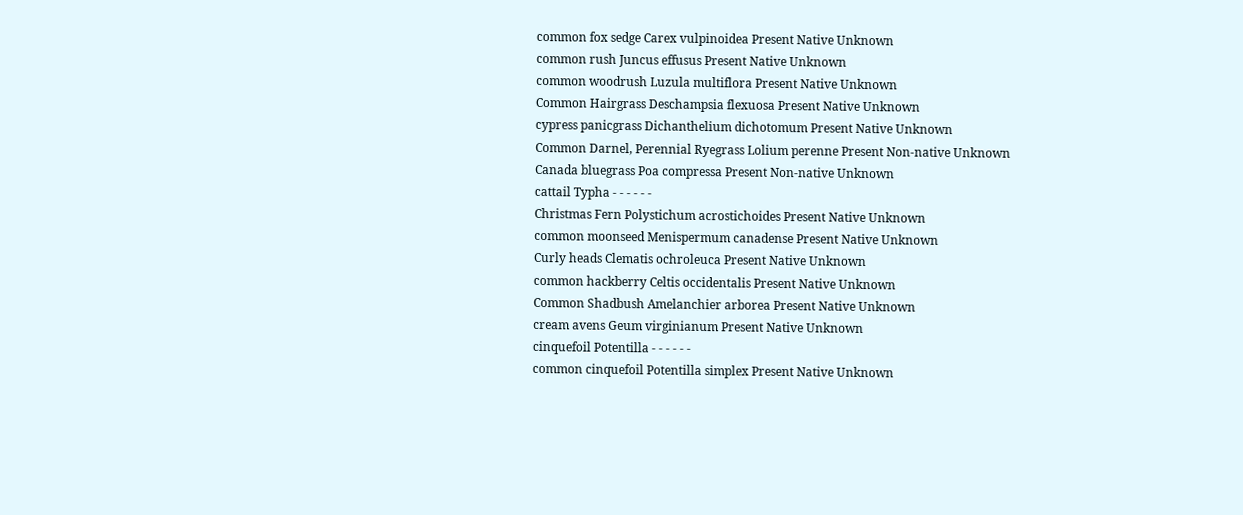common fox sedge Carex vulpinoidea Present Native Unknown
common rush Juncus effusus Present Native Unknown
common woodrush Luzula multiflora Present Native Unknown
Common Hairgrass Deschampsia flexuosa Present Native Unknown
cypress panicgrass Dichanthelium dichotomum Present Native Unknown
Common Darnel, Perennial Ryegrass Lolium perenne Present Non-native Unknown
Canada bluegrass Poa compressa Present Non-native Unknown
cattail Typha - - - - - -
Christmas Fern Polystichum acrostichoides Present Native Unknown
common moonseed Menispermum canadense Present Native Unknown
Curly heads Clematis ochroleuca Present Native Unknown
common hackberry Celtis occidentalis Present Native Unknown
Common Shadbush Amelanchier arborea Present Native Unknown
cream avens Geum virginianum Present Native Unknown
cinquefoil Potentilla - - - - - -
common cinquefoil Potentilla simplex Present Native Unknown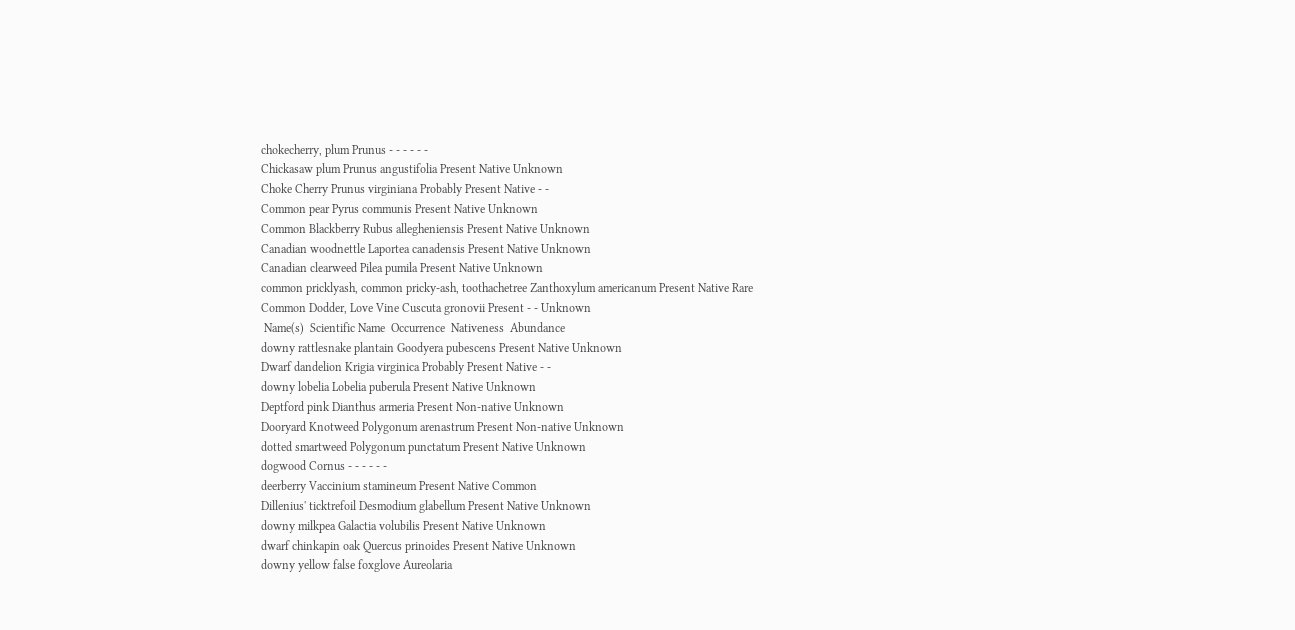chokecherry, plum Prunus - - - - - -
Chickasaw plum Prunus angustifolia Present Native Unknown
Choke Cherry Prunus virginiana Probably Present Native - -
Common pear Pyrus communis Present Native Unknown
Common Blackberry Rubus allegheniensis Present Native Unknown
Canadian woodnettle Laportea canadensis Present Native Unknown
Canadian clearweed Pilea pumila Present Native Unknown
common pricklyash, common pricky-ash, toothachetree Zanthoxylum americanum Present Native Rare
Common Dodder, Love Vine Cuscuta gronovii Present - - Unknown
 Name(s)  Scientific Name  Occurrence  Nativeness  Abundance
downy rattlesnake plantain Goodyera pubescens Present Native Unknown
Dwarf dandelion Krigia virginica Probably Present Native - -
downy lobelia Lobelia puberula Present Native Unknown
Deptford pink Dianthus armeria Present Non-native Unknown
Dooryard Knotweed Polygonum arenastrum Present Non-native Unknown
dotted smartweed Polygonum punctatum Present Native Unknown
dogwood Cornus - - - - - -
deerberry Vaccinium stamineum Present Native Common
Dillenius' ticktrefoil Desmodium glabellum Present Native Unknown
downy milkpea Galactia volubilis Present Native Unknown
dwarf chinkapin oak Quercus prinoides Present Native Unknown
downy yellow false foxglove Aureolaria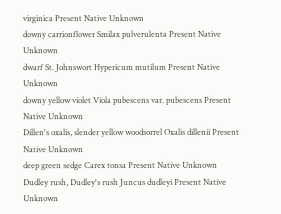virginica Present Native Unknown
downy carrionflower Smilax pulverulenta Present Native Unknown
dwarf St. Johnswort Hypericum mutilum Present Native Unknown
downy yellow violet Viola pubescens var. pubescens Present Native Unknown
Dillen's oxalis, slender yellow woodsorrel Oxalis dillenii Present Native Unknown
deep green sedge Carex tonsa Present Native Unknown
Dudley rush, Dudley's rush Juncus dudleyi Present Native Unknown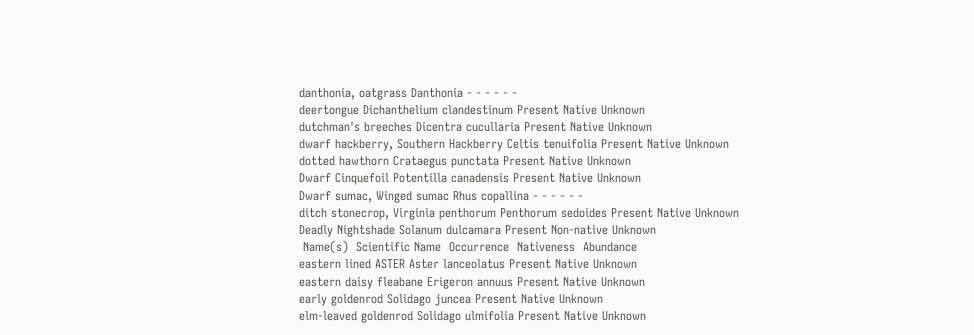danthonia, oatgrass Danthonia - - - - - -
deertongue Dichanthelium clandestinum Present Native Unknown
dutchman's breeches Dicentra cucullaria Present Native Unknown
dwarf hackberry, Southern Hackberry Celtis tenuifolia Present Native Unknown
dotted hawthorn Crataegus punctata Present Native Unknown
Dwarf Cinquefoil Potentilla canadensis Present Native Unknown
Dwarf sumac, Winged sumac Rhus copallina - - - - - -
ditch stonecrop, Virginia penthorum Penthorum sedoides Present Native Unknown
Deadly Nightshade Solanum dulcamara Present Non-native Unknown
 Name(s)  Scientific Name  Occurrence  Nativeness  Abundance
eastern lined ASTER Aster lanceolatus Present Native Unknown
eastern daisy fleabane Erigeron annuus Present Native Unknown
early goldenrod Solidago juncea Present Native Unknown
elm-leaved goldenrod Solidago ulmifolia Present Native Unknown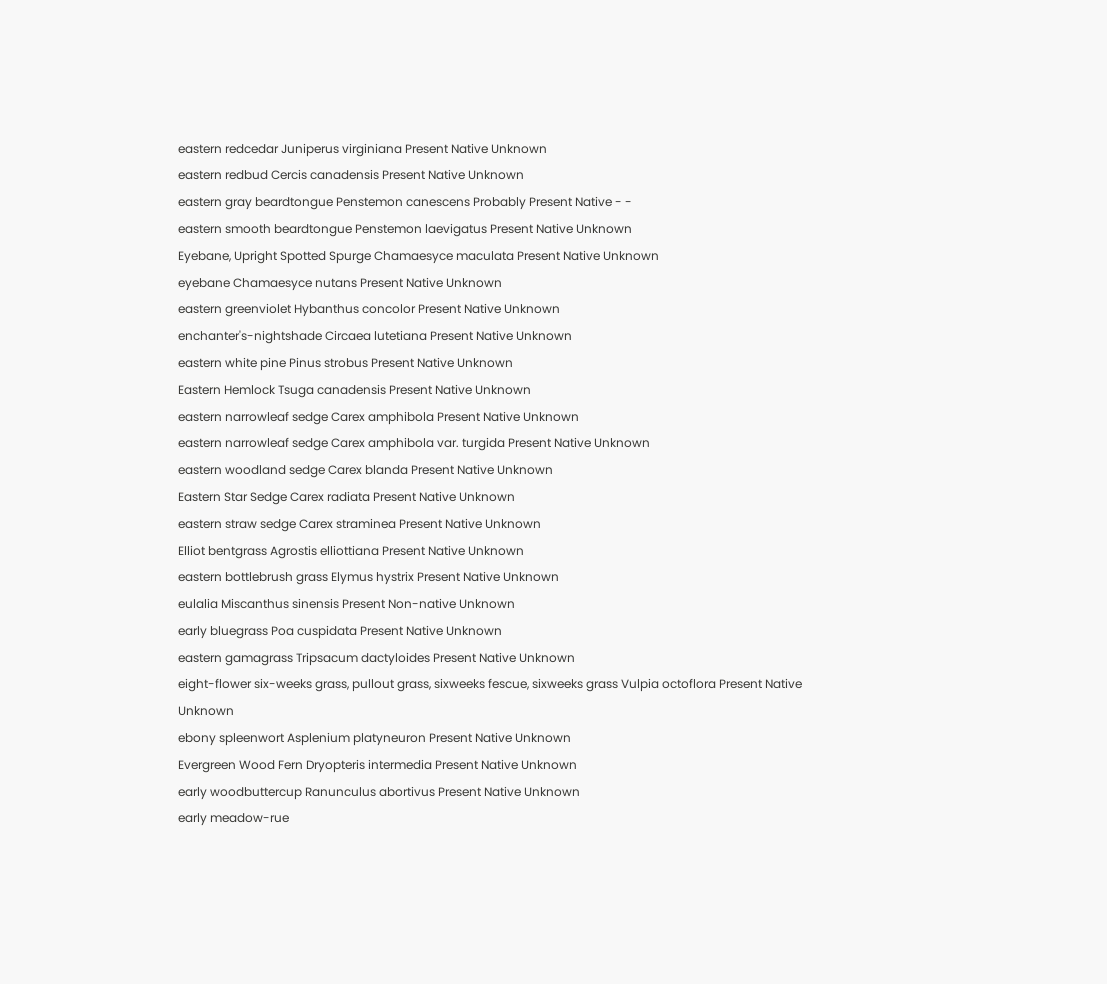eastern redcedar Juniperus virginiana Present Native Unknown
eastern redbud Cercis canadensis Present Native Unknown
eastern gray beardtongue Penstemon canescens Probably Present Native - -
eastern smooth beardtongue Penstemon laevigatus Present Native Unknown
Eyebane, Upright Spotted Spurge Chamaesyce maculata Present Native Unknown
eyebane Chamaesyce nutans Present Native Unknown
eastern greenviolet Hybanthus concolor Present Native Unknown
enchanter's-nightshade Circaea lutetiana Present Native Unknown
eastern white pine Pinus strobus Present Native Unknown
Eastern Hemlock Tsuga canadensis Present Native Unknown
eastern narrowleaf sedge Carex amphibola Present Native Unknown
eastern narrowleaf sedge Carex amphibola var. turgida Present Native Unknown
eastern woodland sedge Carex blanda Present Native Unknown
Eastern Star Sedge Carex radiata Present Native Unknown
eastern straw sedge Carex straminea Present Native Unknown
Elliot bentgrass Agrostis elliottiana Present Native Unknown
eastern bottlebrush grass Elymus hystrix Present Native Unknown
eulalia Miscanthus sinensis Present Non-native Unknown
early bluegrass Poa cuspidata Present Native Unknown
eastern gamagrass Tripsacum dactyloides Present Native Unknown
eight-flower six-weeks grass, pullout grass, sixweeks fescue, sixweeks grass Vulpia octoflora Present Native Unknown
ebony spleenwort Asplenium platyneuron Present Native Unknown
Evergreen Wood Fern Dryopteris intermedia Present Native Unknown
early woodbuttercup Ranunculus abortivus Present Native Unknown
early meadow-rue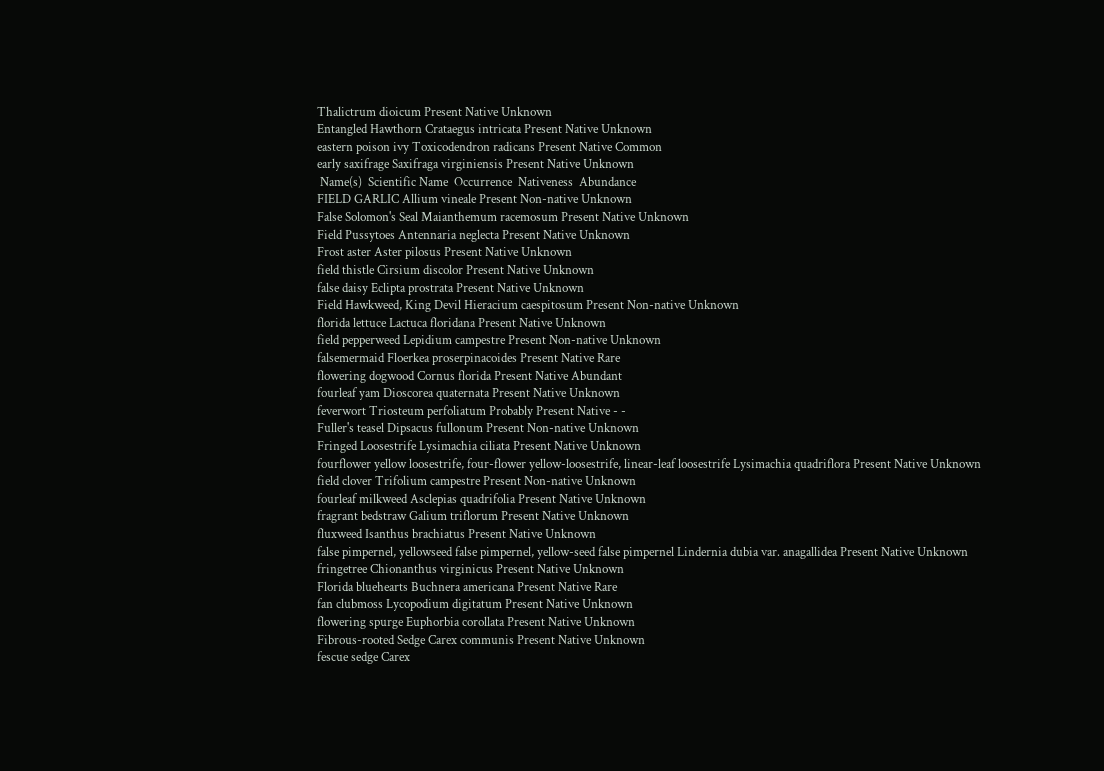Thalictrum dioicum Present Native Unknown
Entangled Hawthorn Crataegus intricata Present Native Unknown
eastern poison ivy Toxicodendron radicans Present Native Common
early saxifrage Saxifraga virginiensis Present Native Unknown
 Name(s)  Scientific Name  Occurrence  Nativeness  Abundance
FIELD GARLIC Allium vineale Present Non-native Unknown
False Solomon's Seal Maianthemum racemosum Present Native Unknown
Field Pussytoes Antennaria neglecta Present Native Unknown
Frost aster Aster pilosus Present Native Unknown
field thistle Cirsium discolor Present Native Unknown
false daisy Eclipta prostrata Present Native Unknown
Field Hawkweed, King Devil Hieracium caespitosum Present Non-native Unknown
florida lettuce Lactuca floridana Present Native Unknown
field pepperweed Lepidium campestre Present Non-native Unknown
falsemermaid Floerkea proserpinacoides Present Native Rare
flowering dogwood Cornus florida Present Native Abundant
fourleaf yam Dioscorea quaternata Present Native Unknown
feverwort Triosteum perfoliatum Probably Present Native - -
Fuller's teasel Dipsacus fullonum Present Non-native Unknown
Fringed Loosestrife Lysimachia ciliata Present Native Unknown
fourflower yellow loosestrife, four-flower yellow-loosestrife, linear-leaf loosestrife Lysimachia quadriflora Present Native Unknown
field clover Trifolium campestre Present Non-native Unknown
fourleaf milkweed Asclepias quadrifolia Present Native Unknown
fragrant bedstraw Galium triflorum Present Native Unknown
fluxweed Isanthus brachiatus Present Native Unknown
false pimpernel, yellowseed false pimpernel, yellow-seed false pimpernel Lindernia dubia var. anagallidea Present Native Unknown
fringetree Chionanthus virginicus Present Native Unknown
Florida bluehearts Buchnera americana Present Native Rare
fan clubmoss Lycopodium digitatum Present Native Unknown
flowering spurge Euphorbia corollata Present Native Unknown
Fibrous-rooted Sedge Carex communis Present Native Unknown
fescue sedge Carex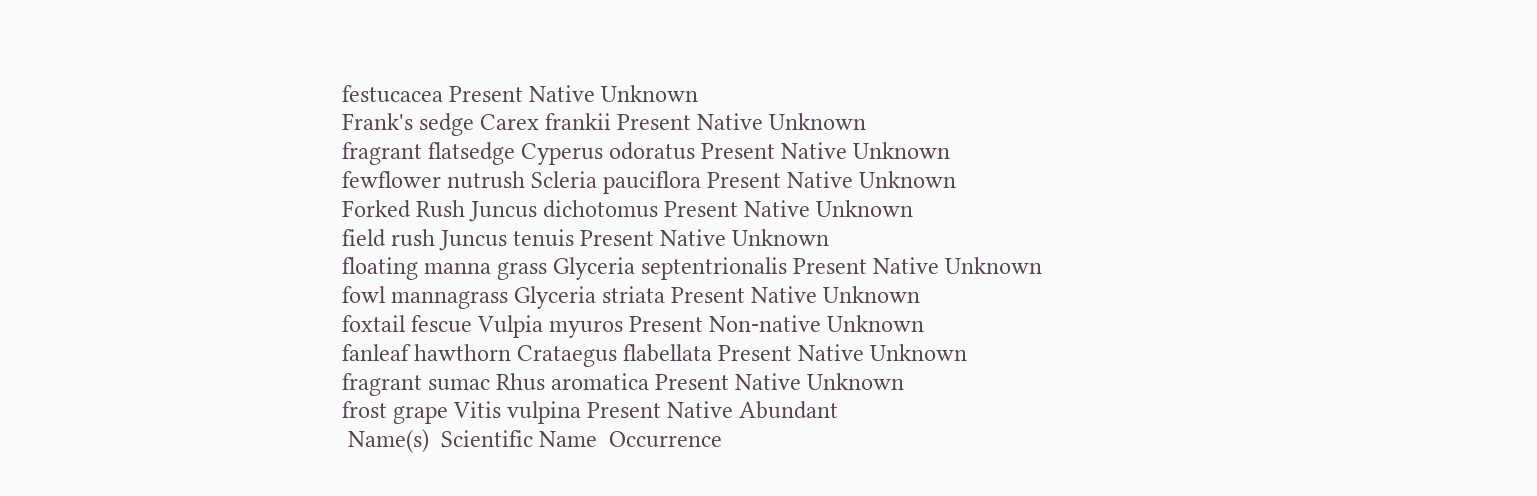festucacea Present Native Unknown
Frank's sedge Carex frankii Present Native Unknown
fragrant flatsedge Cyperus odoratus Present Native Unknown
fewflower nutrush Scleria pauciflora Present Native Unknown
Forked Rush Juncus dichotomus Present Native Unknown
field rush Juncus tenuis Present Native Unknown
floating manna grass Glyceria septentrionalis Present Native Unknown
fowl mannagrass Glyceria striata Present Native Unknown
foxtail fescue Vulpia myuros Present Non-native Unknown
fanleaf hawthorn Crataegus flabellata Present Native Unknown
fragrant sumac Rhus aromatica Present Native Unknown
frost grape Vitis vulpina Present Native Abundant
 Name(s)  Scientific Name  Occurrence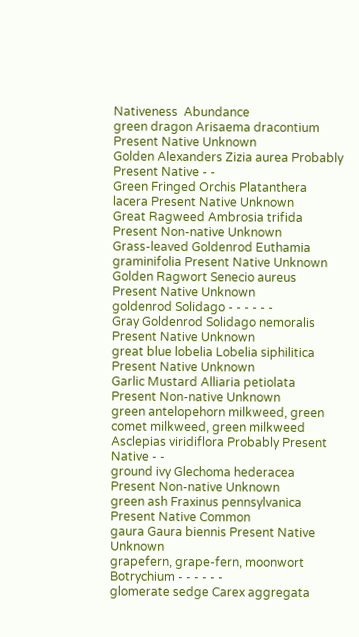Nativeness  Abundance
green dragon Arisaema dracontium Present Native Unknown
Golden Alexanders Zizia aurea Probably Present Native - -
Green Fringed Orchis Platanthera lacera Present Native Unknown
Great Ragweed Ambrosia trifida Present Non-native Unknown
Grass-leaved Goldenrod Euthamia graminifolia Present Native Unknown
Golden Ragwort Senecio aureus Present Native Unknown
goldenrod Solidago - - - - - -
Gray Goldenrod Solidago nemoralis Present Native Unknown
great blue lobelia Lobelia siphilitica Present Native Unknown
Garlic Mustard Alliaria petiolata Present Non-native Unknown
green antelopehorn milkweed, green comet milkweed, green milkweed Asclepias viridiflora Probably Present Native - -
ground ivy Glechoma hederacea Present Non-native Unknown
green ash Fraxinus pennsylvanica Present Native Common
gaura Gaura biennis Present Native Unknown
grapefern, grape-fern, moonwort Botrychium - - - - - -
glomerate sedge Carex aggregata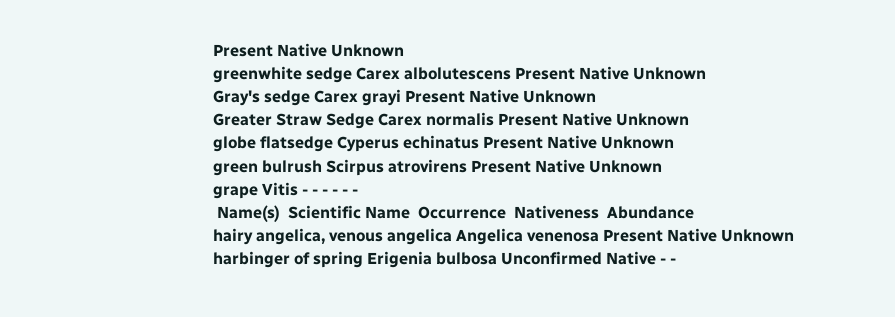Present Native Unknown
greenwhite sedge Carex albolutescens Present Native Unknown
Gray's sedge Carex grayi Present Native Unknown
Greater Straw Sedge Carex normalis Present Native Unknown
globe flatsedge Cyperus echinatus Present Native Unknown
green bulrush Scirpus atrovirens Present Native Unknown
grape Vitis - - - - - -
 Name(s)  Scientific Name  Occurrence  Nativeness  Abundance
hairy angelica, venous angelica Angelica venenosa Present Native Unknown
harbinger of spring Erigenia bulbosa Unconfirmed Native - -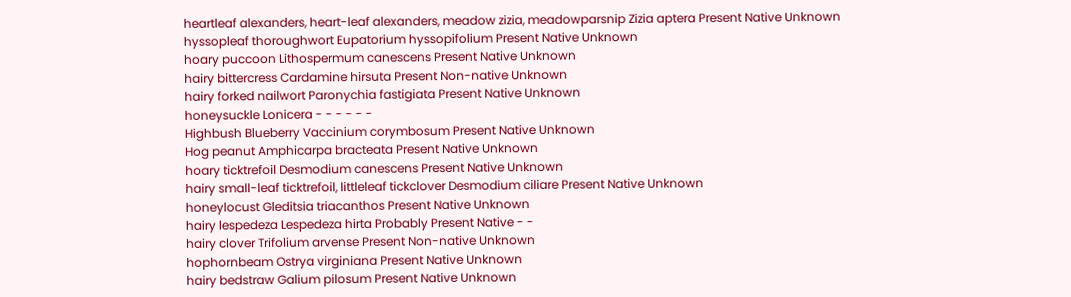heartleaf alexanders, heart-leaf alexanders, meadow zizia, meadowparsnip Zizia aptera Present Native Unknown
hyssopleaf thoroughwort Eupatorium hyssopifolium Present Native Unknown
hoary puccoon Lithospermum canescens Present Native Unknown
hairy bittercress Cardamine hirsuta Present Non-native Unknown
hairy forked nailwort Paronychia fastigiata Present Native Unknown
honeysuckle Lonicera - - - - - -
Highbush Blueberry Vaccinium corymbosum Present Native Unknown
Hog peanut Amphicarpa bracteata Present Native Unknown
hoary ticktrefoil Desmodium canescens Present Native Unknown
hairy small-leaf ticktrefoil, littleleaf tickclover Desmodium ciliare Present Native Unknown
honeylocust Gleditsia triacanthos Present Native Unknown
hairy lespedeza Lespedeza hirta Probably Present Native - -
hairy clover Trifolium arvense Present Non-native Unknown
hophornbeam Ostrya virginiana Present Native Unknown
hairy bedstraw Galium pilosum Present Native Unknown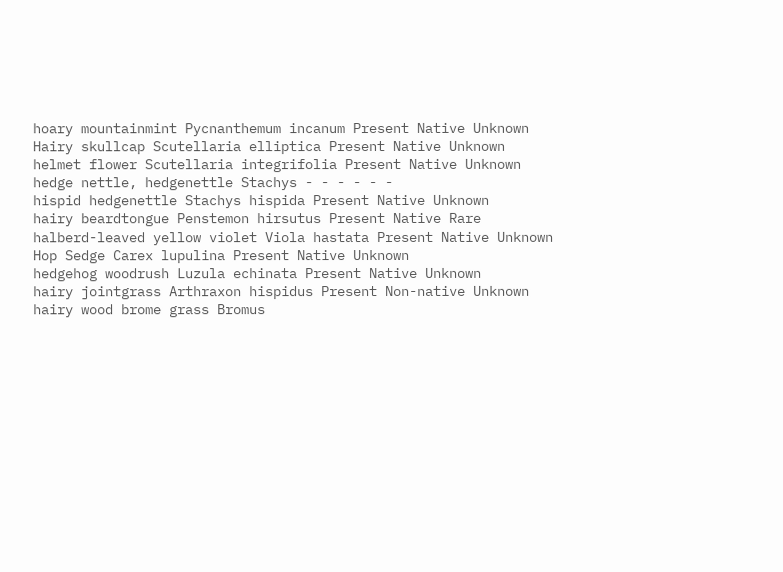hoary mountainmint Pycnanthemum incanum Present Native Unknown
Hairy skullcap Scutellaria elliptica Present Native Unknown
helmet flower Scutellaria integrifolia Present Native Unknown
hedge nettle, hedgenettle Stachys - - - - - -
hispid hedgenettle Stachys hispida Present Native Unknown
hairy beardtongue Penstemon hirsutus Present Native Rare
halberd-leaved yellow violet Viola hastata Present Native Unknown
Hop Sedge Carex lupulina Present Native Unknown
hedgehog woodrush Luzula echinata Present Native Unknown
hairy jointgrass Arthraxon hispidus Present Non-native Unknown
hairy wood brome grass Bromus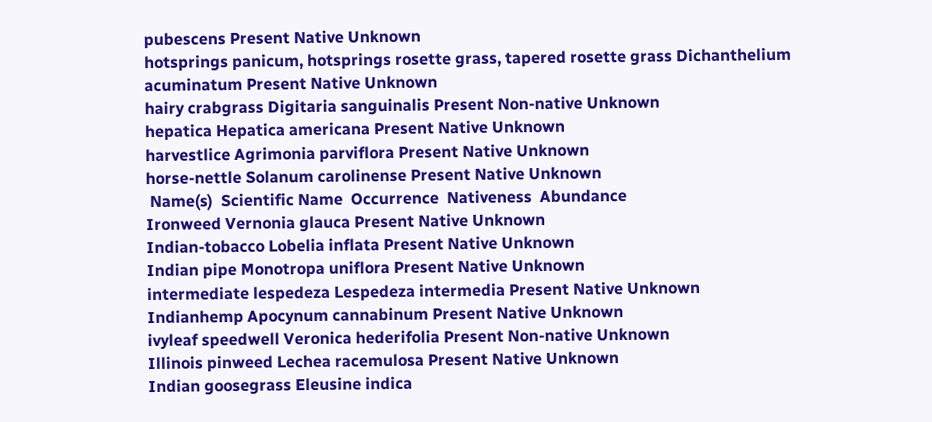pubescens Present Native Unknown
hotsprings panicum, hotsprings rosette grass, tapered rosette grass Dichanthelium acuminatum Present Native Unknown
hairy crabgrass Digitaria sanguinalis Present Non-native Unknown
hepatica Hepatica americana Present Native Unknown
harvestlice Agrimonia parviflora Present Native Unknown
horse-nettle Solanum carolinense Present Native Unknown
 Name(s)  Scientific Name  Occurrence  Nativeness  Abundance
Ironweed Vernonia glauca Present Native Unknown
Indian-tobacco Lobelia inflata Present Native Unknown
Indian pipe Monotropa uniflora Present Native Unknown
intermediate lespedeza Lespedeza intermedia Present Native Unknown
Indianhemp Apocynum cannabinum Present Native Unknown
ivyleaf speedwell Veronica hederifolia Present Non-native Unknown
Illinois pinweed Lechea racemulosa Present Native Unknown
Indian goosegrass Eleusine indica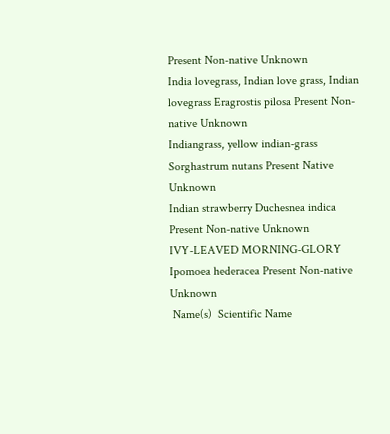Present Non-native Unknown
India lovegrass, Indian love grass, Indian lovegrass Eragrostis pilosa Present Non-native Unknown
Indiangrass, yellow indian-grass Sorghastrum nutans Present Native Unknown
Indian strawberry Duchesnea indica Present Non-native Unknown
IVY-LEAVED MORNING-GLORY Ipomoea hederacea Present Non-native Unknown
 Name(s)  Scientific Name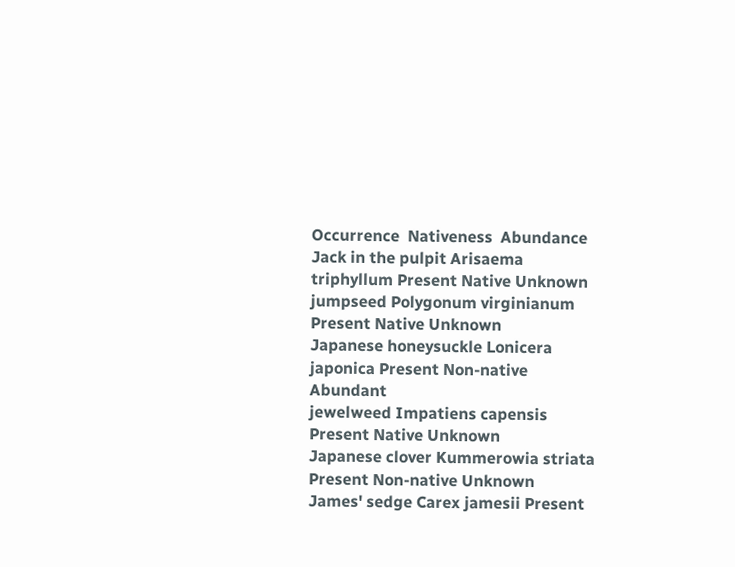Occurrence  Nativeness  Abundance
Jack in the pulpit Arisaema triphyllum Present Native Unknown
jumpseed Polygonum virginianum Present Native Unknown
Japanese honeysuckle Lonicera japonica Present Non-native Abundant
jewelweed Impatiens capensis Present Native Unknown
Japanese clover Kummerowia striata Present Non-native Unknown
James' sedge Carex jamesii Present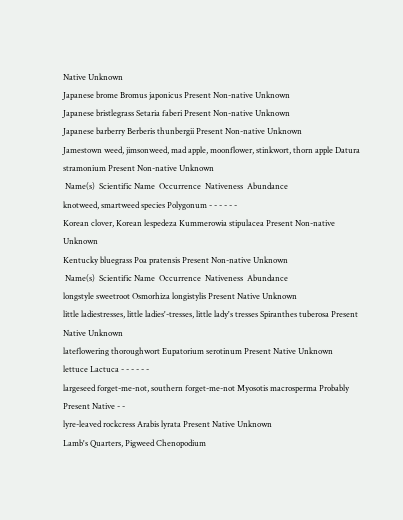Native Unknown
Japanese brome Bromus japonicus Present Non-native Unknown
Japanese bristlegrass Setaria faberi Present Non-native Unknown
Japanese barberry Berberis thunbergii Present Non-native Unknown
Jamestown weed, jimsonweed, mad apple, moonflower, stinkwort, thorn apple Datura stramonium Present Non-native Unknown
 Name(s)  Scientific Name  Occurrence  Nativeness  Abundance
knotweed, smartweed species Polygonum - - - - - -
Korean clover, Korean lespedeza Kummerowia stipulacea Present Non-native Unknown
Kentucky bluegrass Poa pratensis Present Non-native Unknown
 Name(s)  Scientific Name  Occurrence  Nativeness  Abundance
longstyle sweetroot Osmorhiza longistylis Present Native Unknown
little ladiestresses, little ladies'-tresses, little lady's tresses Spiranthes tuberosa Present Native Unknown
lateflowering thoroughwort Eupatorium serotinum Present Native Unknown
lettuce Lactuca - - - - - -
largeseed forget-me-not, southern forget-me-not Myosotis macrosperma Probably Present Native - -
lyre-leaved rockcress Arabis lyrata Present Native Unknown
Lamb's Quarters, Pigweed Chenopodium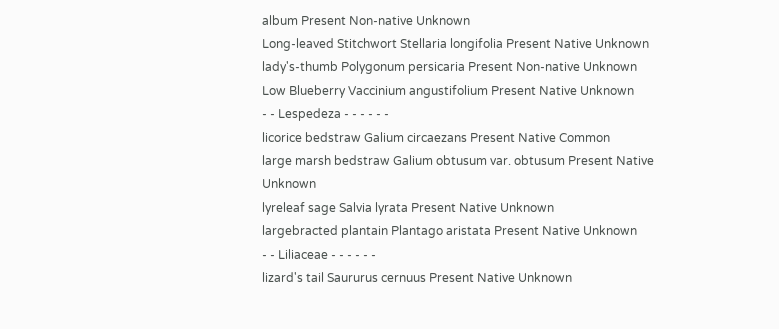album Present Non-native Unknown
Long-leaved Stitchwort Stellaria longifolia Present Native Unknown
lady's-thumb Polygonum persicaria Present Non-native Unknown
Low Blueberry Vaccinium angustifolium Present Native Unknown
- - Lespedeza - - - - - -
licorice bedstraw Galium circaezans Present Native Common
large marsh bedstraw Galium obtusum var. obtusum Present Native Unknown
lyreleaf sage Salvia lyrata Present Native Unknown
largebracted plantain Plantago aristata Present Native Unknown
- - Liliaceae - - - - - -
lizard's tail Saururus cernuus Present Native Unknown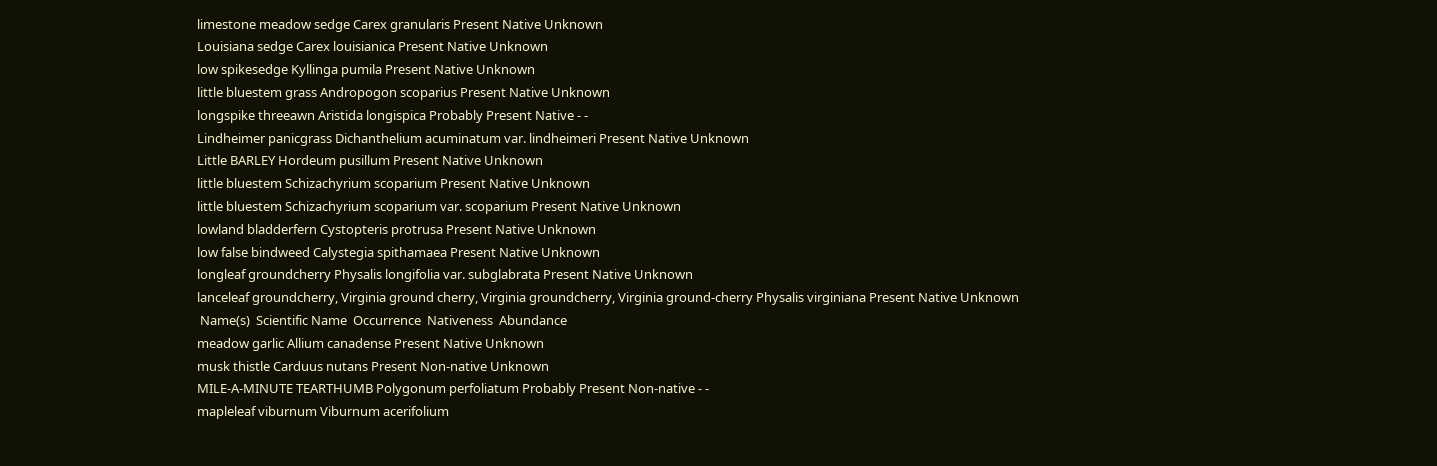limestone meadow sedge Carex granularis Present Native Unknown
Louisiana sedge Carex louisianica Present Native Unknown
low spikesedge Kyllinga pumila Present Native Unknown
little bluestem grass Andropogon scoparius Present Native Unknown
longspike threeawn Aristida longispica Probably Present Native - -
Lindheimer panicgrass Dichanthelium acuminatum var. lindheimeri Present Native Unknown
Little BARLEY Hordeum pusillum Present Native Unknown
little bluestem Schizachyrium scoparium Present Native Unknown
little bluestem Schizachyrium scoparium var. scoparium Present Native Unknown
lowland bladderfern Cystopteris protrusa Present Native Unknown
low false bindweed Calystegia spithamaea Present Native Unknown
longleaf groundcherry Physalis longifolia var. subglabrata Present Native Unknown
lanceleaf groundcherry, Virginia ground cherry, Virginia groundcherry, Virginia ground-cherry Physalis virginiana Present Native Unknown
 Name(s)  Scientific Name  Occurrence  Nativeness  Abundance
meadow garlic Allium canadense Present Native Unknown
musk thistle Carduus nutans Present Non-native Unknown
MILE-A-MINUTE TEARTHUMB Polygonum perfoliatum Probably Present Non-native - -
mapleleaf viburnum Viburnum acerifolium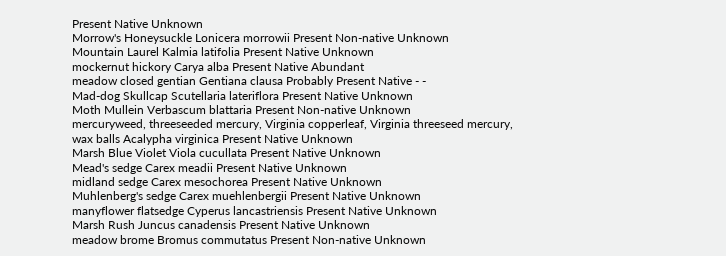Present Native Unknown
Morrow's Honeysuckle Lonicera morrowii Present Non-native Unknown
Mountain Laurel Kalmia latifolia Present Native Unknown
mockernut hickory Carya alba Present Native Abundant
meadow closed gentian Gentiana clausa Probably Present Native - -
Mad-dog Skullcap Scutellaria lateriflora Present Native Unknown
Moth Mullein Verbascum blattaria Present Non-native Unknown
mercuryweed, threeseeded mercury, Virginia copperleaf, Virginia threeseed mercury, wax balls Acalypha virginica Present Native Unknown
Marsh Blue Violet Viola cucullata Present Native Unknown
Mead's sedge Carex meadii Present Native Unknown
midland sedge Carex mesochorea Present Native Unknown
Muhlenberg's sedge Carex muehlenbergii Present Native Unknown
manyflower flatsedge Cyperus lancastriensis Present Native Unknown
Marsh Rush Juncus canadensis Present Native Unknown
meadow brome Bromus commutatus Present Non-native Unknown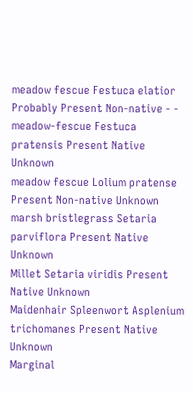meadow fescue Festuca elatior Probably Present Non-native - -
meadow-fescue Festuca pratensis Present Native Unknown
meadow fescue Lolium pratense Present Non-native Unknown
marsh bristlegrass Setaria parviflora Present Native Unknown
Millet Setaria viridis Present Native Unknown
Maidenhair Spleenwort Asplenium trichomanes Present Native Unknown
Marginal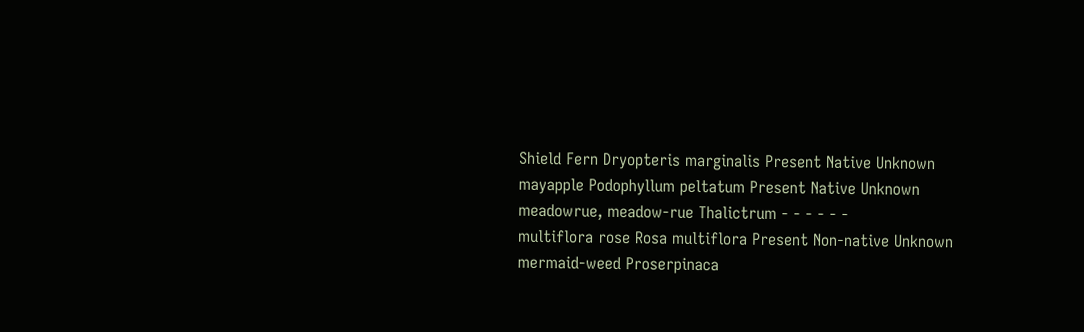Shield Fern Dryopteris marginalis Present Native Unknown
mayapple Podophyllum peltatum Present Native Unknown
meadowrue, meadow-rue Thalictrum - - - - - -
multiflora rose Rosa multiflora Present Non-native Unknown
mermaid-weed Proserpinaca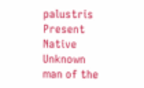palustris Present Native Unknown
man of the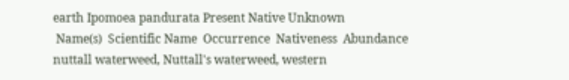earth Ipomoea pandurata Present Native Unknown
 Name(s)  Scientific Name  Occurrence  Nativeness  Abundance
nuttall waterweed, Nuttall's waterweed, western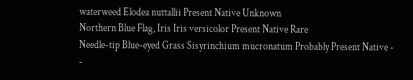waterweed Elodea nuttallii Present Native Unknown
Northern Blue Flag, Iris Iris versicolor Present Native Rare
Needle-tip Blue-eyed Grass Sisyrinchium mucronatum Probably Present Native - -